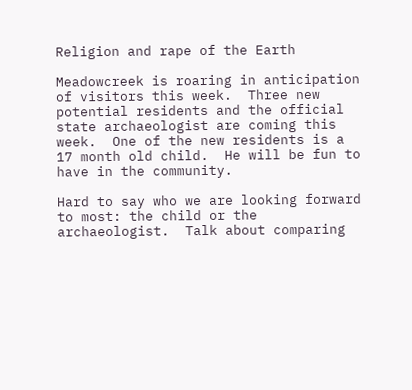Religion and rape of the Earth

Meadowcreek is roaring in anticipation of visitors this week.  Three new potential residents and the official state archaeologist are coming this week.  One of the new residents is a 17 month old child.  He will be fun to have in the community.

Hard to say who we are looking forward to most: the child or the archaeologist.  Talk about comparing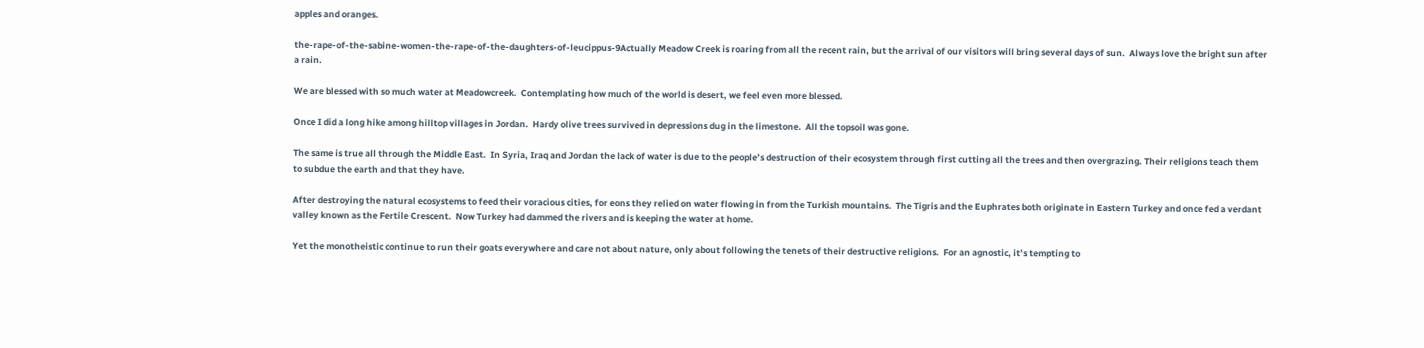apples and oranges.

the-rape-of-the-sabine-women-the-rape-of-the-daughters-of-leucippus-9Actually Meadow Creek is roaring from all the recent rain, but the arrival of our visitors will bring several days of sun.  Always love the bright sun after a rain.

We are blessed with so much water at Meadowcreek.  Contemplating how much of the world is desert, we feel even more blessed.

Once I did a long hike among hilltop villages in Jordan.  Hardy olive trees survived in depressions dug in the limestone.  All the topsoil was gone.

The same is true all through the Middle East.  In Syria, Iraq and Jordan the lack of water is due to the people’s destruction of their ecosystem through first cutting all the trees and then overgrazing. Their religions teach them to subdue the earth and that they have.

After destroying the natural ecosystems to feed their voracious cities, for eons they relied on water flowing in from the Turkish mountains.  The Tigris and the Euphrates both originate in Eastern Turkey and once fed a verdant valley known as the Fertile Crescent.  Now Turkey had dammed the rivers and is keeping the water at home.

Yet the monotheistic continue to run their goats everywhere and care not about nature, only about following the tenets of their destructive religions.  For an agnostic, it’s tempting to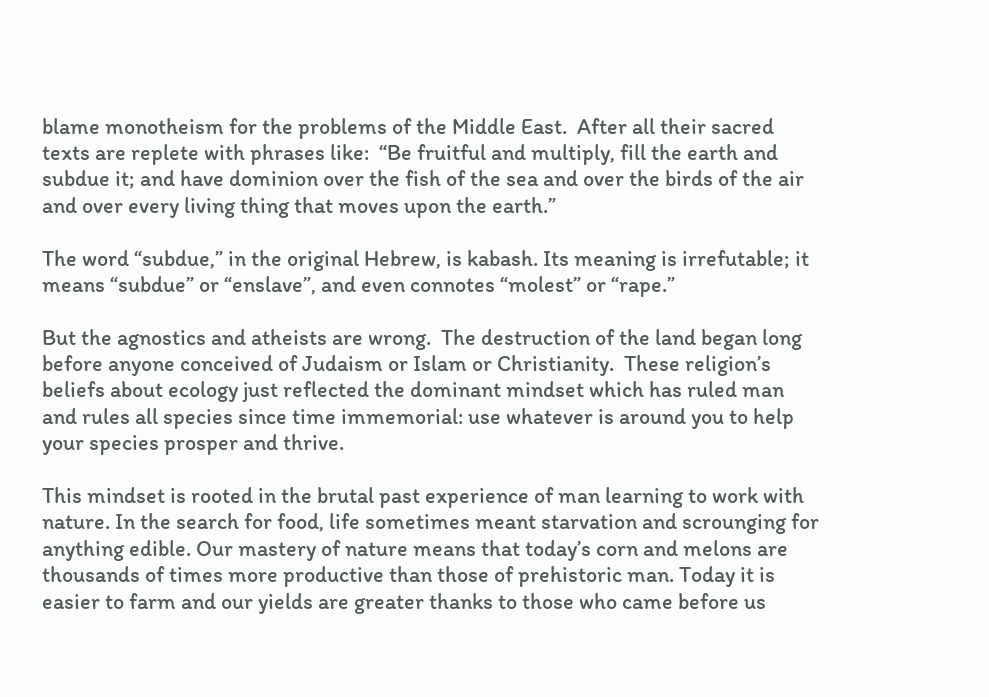blame monotheism for the problems of the Middle East.  After all their sacred texts are replete with phrases like:  “Be fruitful and multiply, fill the earth and subdue it; and have dominion over the fish of the sea and over the birds of the air and over every living thing that moves upon the earth.”

The word “subdue,” in the original Hebrew, is kabash. Its meaning is irrefutable; it means “subdue” or “enslave”, and even connotes “molest” or “rape.”

But the agnostics and atheists are wrong.  The destruction of the land began long before anyone conceived of Judaism or Islam or Christianity.  These religion’s beliefs about ecology just reflected the dominant mindset which has ruled man and rules all species since time immemorial: use whatever is around you to help your species prosper and thrive.

This mindset is rooted in the brutal past experience of man learning to work with nature. In the search for food, life sometimes meant starvation and scrounging for anything edible. Our mastery of nature means that today’s corn and melons are thousands of times more productive than those of prehistoric man. Today it is easier to farm and our yields are greater thanks to those who came before us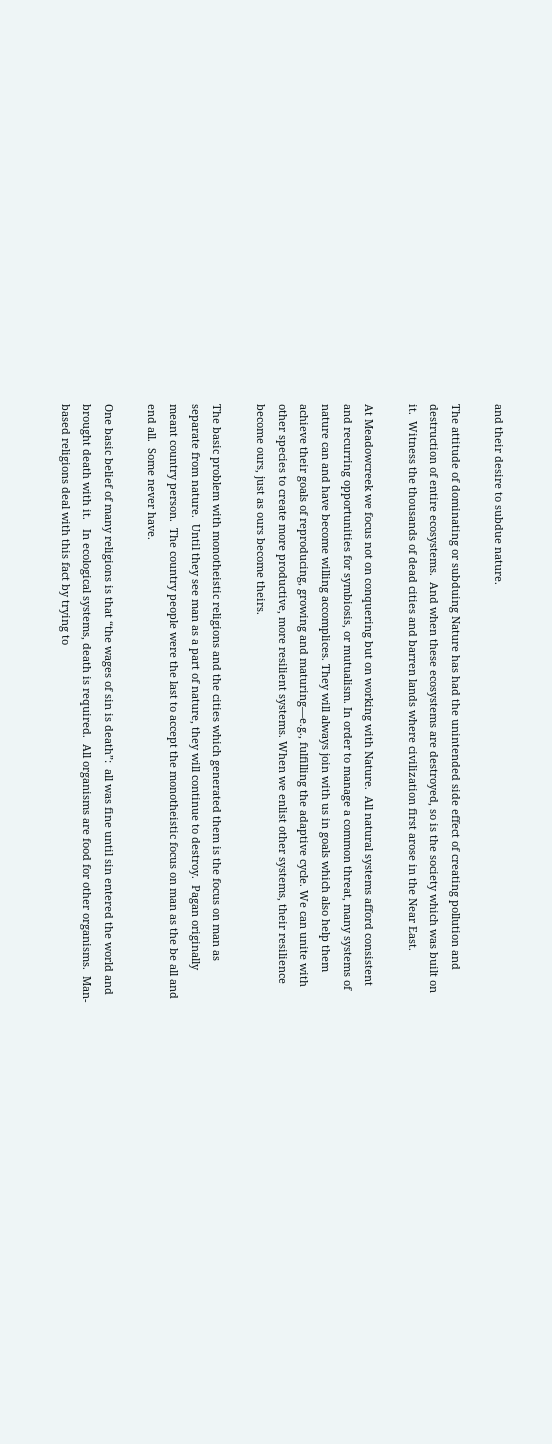and their desire to subdue nature.

The attitude of dominating or subduing Nature has had the unintended side effect of creating pollution and destruction of entire ecosystems.  And when these ecosystems are destroyed, so is the society which was built on it.  Witness the thousands of dead cities and barren lands where civilization first arose in the Near East.

At Meadowcreek we focus not on conquering but on working with Nature.  All natural systems afford consistent and recurring opportunities for symbiosis, or mutualism. In order to manage a common threat, many systems of nature can and have become willing accomplices. They will always join with us in goals which also help them achieve their goals of reproducing, growing and maturing—e.g., fulfilling the adaptive cycle. We can unite with other species to create more productive, more resilient systems. When we enlist other systems, their resilience become ours, just as ours become theirs.

The basic problem with monotheistic religions and the cities which generated them is the focus on man as separate from nature.  Until they see man as a part of nature, they will continue to destroy.  Pagan originally meant country person.  The country people were the last to accept the monotheistic focus on man as the be all and end all.  Some never have.

One basic belief of many religions is that “the wages of sin is death”:  all was fine until sin entered the world and brought death with it.   In ecological systems, death is required.  All organisms are food for other organisms.  Man-based religions deal with this fact by trying to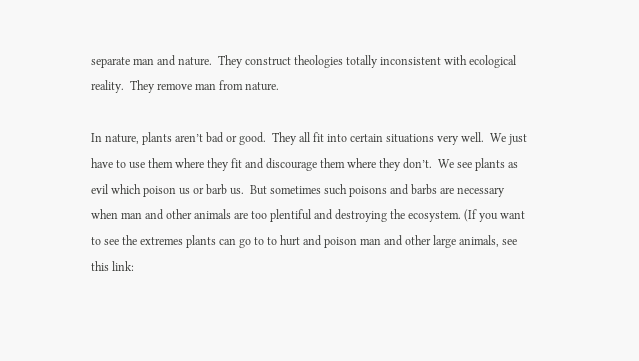separate man and nature.  They construct theologies totally inconsistent with ecological reality.  They remove man from nature.

In nature, plants aren’t bad or good.  They all fit into certain situations very well.  We just have to use them where they fit and discourage them where they don’t.  We see plants as evil which poison us or barb us.  But sometimes such poisons and barbs are necessary when man and other animals are too plentiful and destroying the ecosystem. (If you want to see the extremes plants can go to to hurt and poison man and other large animals, see this link: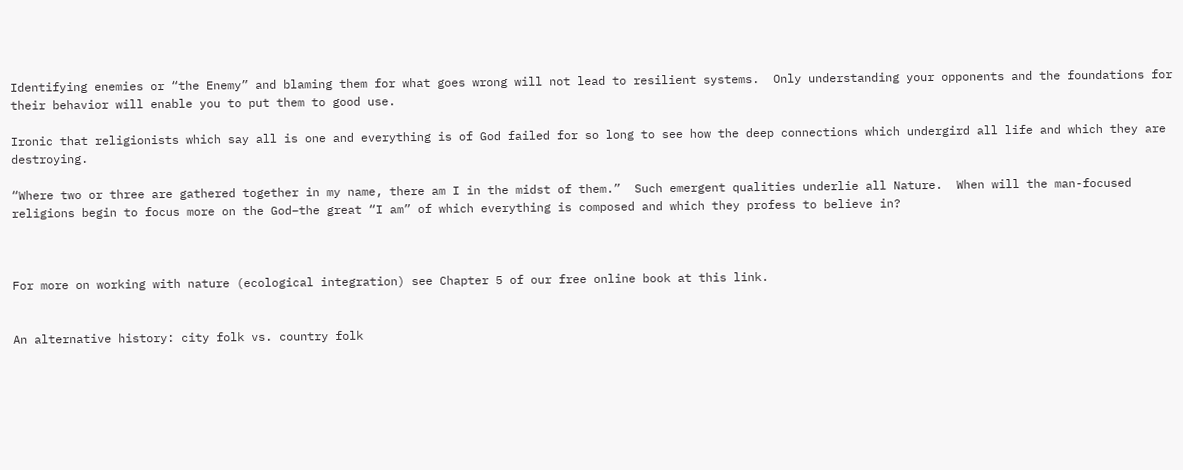Identifying enemies or “the Enemy” and blaming them for what goes wrong will not lead to resilient systems.  Only understanding your opponents and the foundations for their behavior will enable you to put them to good use.

Ironic that religionists which say all is one and everything is of God failed for so long to see how the deep connections which undergird all life and which they are destroying.

“Where two or three are gathered together in my name, there am I in the midst of them.”  Such emergent qualities underlie all Nature.  When will the man-focused religions begin to focus more on the God–the great “I am” of which everything is composed and which they profess to believe in?



For more on working with nature (ecological integration) see Chapter 5 of our free online book at this link.


An alternative history: city folk vs. country folk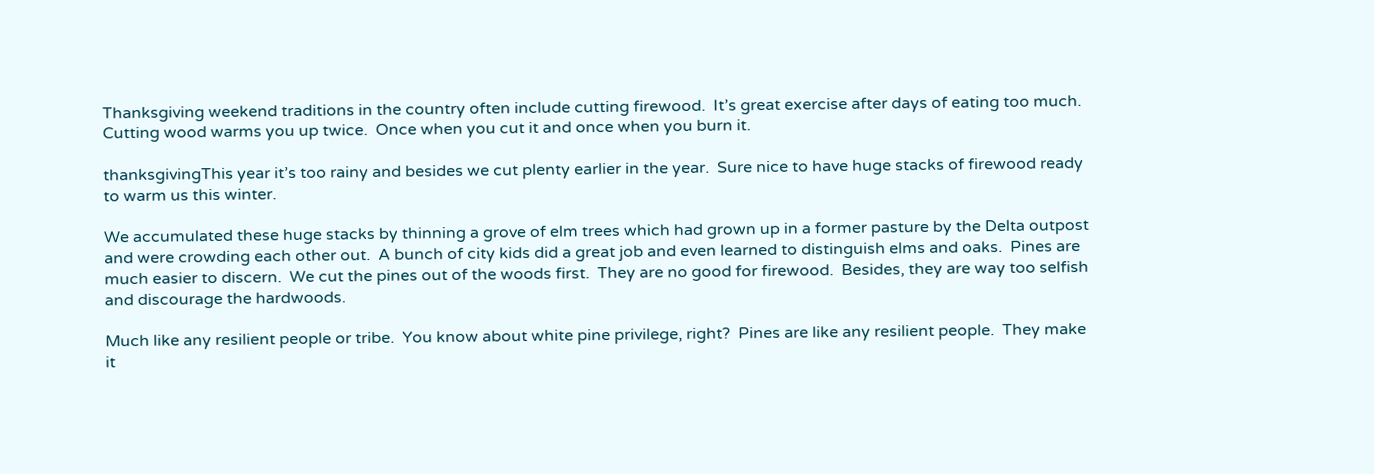Thanksgiving weekend traditions in the country often include cutting firewood.  It’s great exercise after days of eating too much.  Cutting wood warms you up twice.  Once when you cut it and once when you burn it.

thanksgivingThis year it’s too rainy and besides we cut plenty earlier in the year.  Sure nice to have huge stacks of firewood ready to warm us this winter.

We accumulated these huge stacks by thinning a grove of elm trees which had grown up in a former pasture by the Delta outpost and were crowding each other out.  A bunch of city kids did a great job and even learned to distinguish elms and oaks.  Pines are much easier to discern.  We cut the pines out of the woods first.  They are no good for firewood.  Besides, they are way too selfish and discourage the hardwoods.

Much like any resilient people or tribe.  You know about white pine privilege, right?  Pines are like any resilient people.  They make it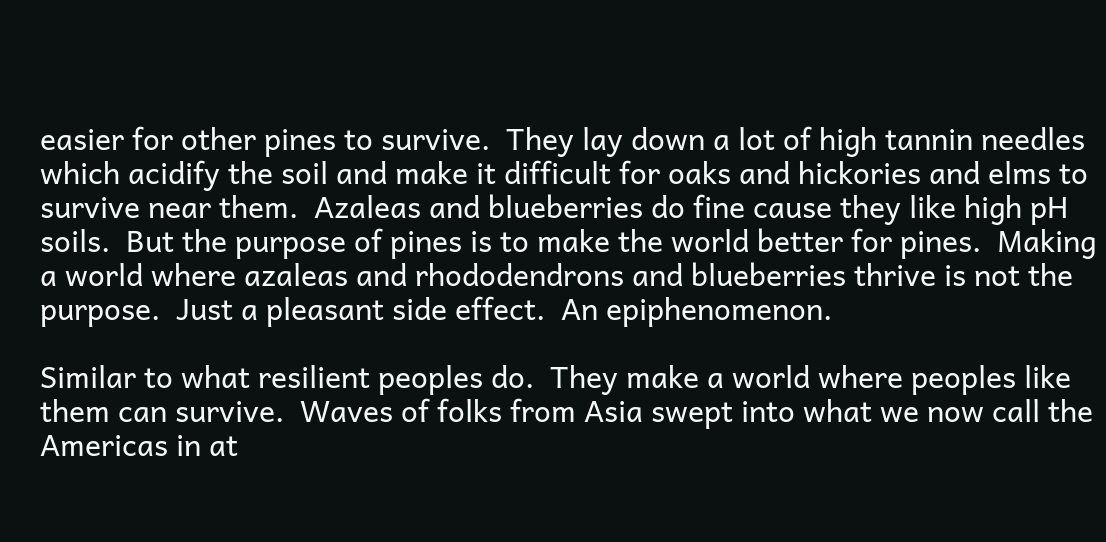easier for other pines to survive.  They lay down a lot of high tannin needles which acidify the soil and make it difficult for oaks and hickories and elms to survive near them.  Azaleas and blueberries do fine cause they like high pH soils.  But the purpose of pines is to make the world better for pines.  Making a world where azaleas and rhododendrons and blueberries thrive is not the purpose.  Just a pleasant side effect.  An epiphenomenon.

Similar to what resilient peoples do.  They make a world where peoples like them can survive.  Waves of folks from Asia swept into what we now call the Americas in at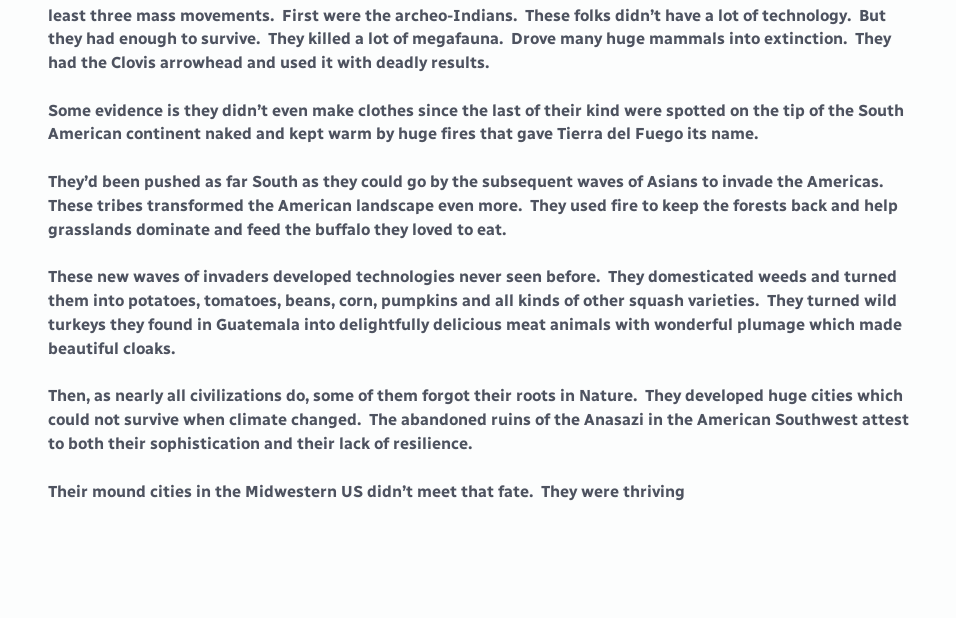least three mass movements.  First were the archeo-Indians.  These folks didn’t have a lot of technology.  But they had enough to survive.  They killed a lot of megafauna.  Drove many huge mammals into extinction.  They had the Clovis arrowhead and used it with deadly results.

Some evidence is they didn’t even make clothes since the last of their kind were spotted on the tip of the South American continent naked and kept warm by huge fires that gave Tierra del Fuego its name.

They’d been pushed as far South as they could go by the subsequent waves of Asians to invade the Americas.  These tribes transformed the American landscape even more.  They used fire to keep the forests back and help grasslands dominate and feed the buffalo they loved to eat.

These new waves of invaders developed technologies never seen before.  They domesticated weeds and turned them into potatoes, tomatoes, beans, corn, pumpkins and all kinds of other squash varieties.  They turned wild turkeys they found in Guatemala into delightfully delicious meat animals with wonderful plumage which made beautiful cloaks.

Then, as nearly all civilizations do, some of them forgot their roots in Nature.  They developed huge cities which could not survive when climate changed.  The abandoned ruins of the Anasazi in the American Southwest attest to both their sophistication and their lack of resilience.

Their mound cities in the Midwestern US didn’t meet that fate.  They were thriving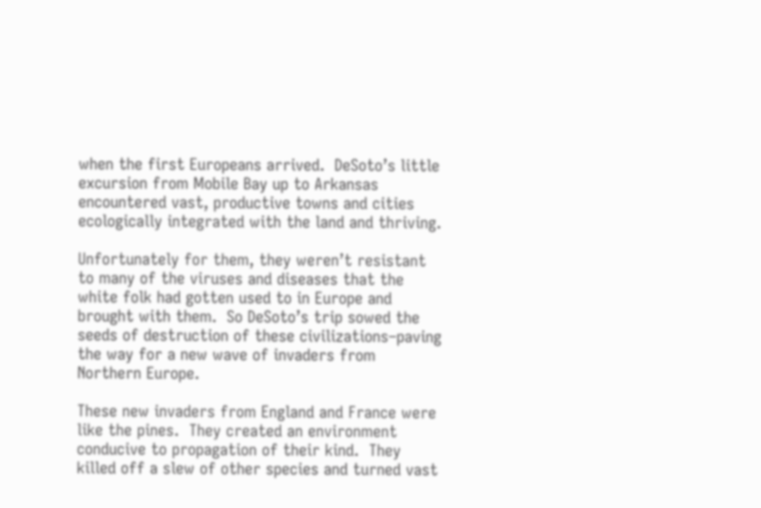when the first Europeans arrived.  DeSoto’s little excursion from Mobile Bay up to Arkansas encountered vast, productive towns and cities ecologically integrated with the land and thriving.

Unfortunately for them, they weren’t resistant to many of the viruses and diseases that the white folk had gotten used to in Europe and brought with them.  So DeSoto’s trip sowed the seeds of destruction of these civilizations–paving the way for a new wave of invaders from Northern Europe.

These new invaders from England and France were like the pines.  They created an environment conducive to propagation of their kind.  They killed off a slew of other species and turned vast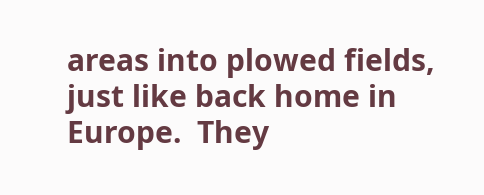areas into plowed fields, just like back home in Europe.  They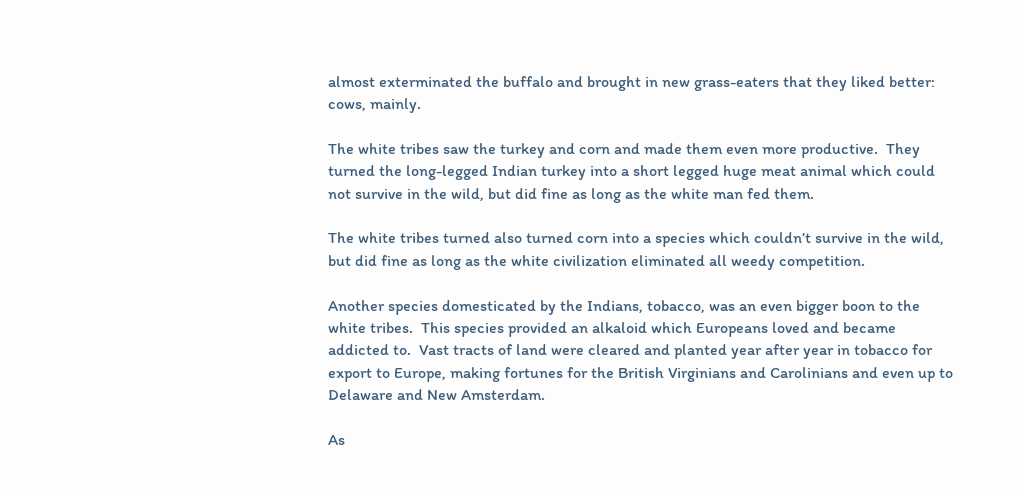almost exterminated the buffalo and brought in new grass-eaters that they liked better: cows, mainly.

The white tribes saw the turkey and corn and made them even more productive.  They turned the long-legged Indian turkey into a short legged huge meat animal which could not survive in the wild, but did fine as long as the white man fed them.

The white tribes turned also turned corn into a species which couldn’t survive in the wild, but did fine as long as the white civilization eliminated all weedy competition.

Another species domesticated by the Indians, tobacco, was an even bigger boon to the white tribes.  This species provided an alkaloid which Europeans loved and became addicted to.  Vast tracts of land were cleared and planted year after year in tobacco for export to Europe, making fortunes for the British Virginians and Carolinians and even up to Delaware and New Amsterdam.

As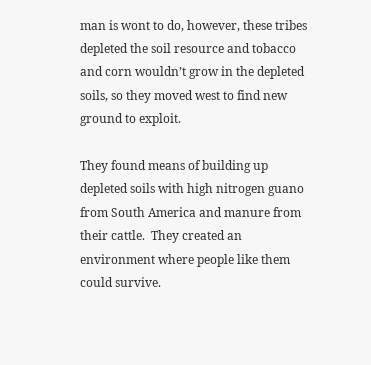man is wont to do, however, these tribes depleted the soil resource and tobacco and corn wouldn’t grow in the depleted soils, so they moved west to find new ground to exploit.

They found means of building up depleted soils with high nitrogen guano from South America and manure from their cattle.  They created an environment where people like them could survive.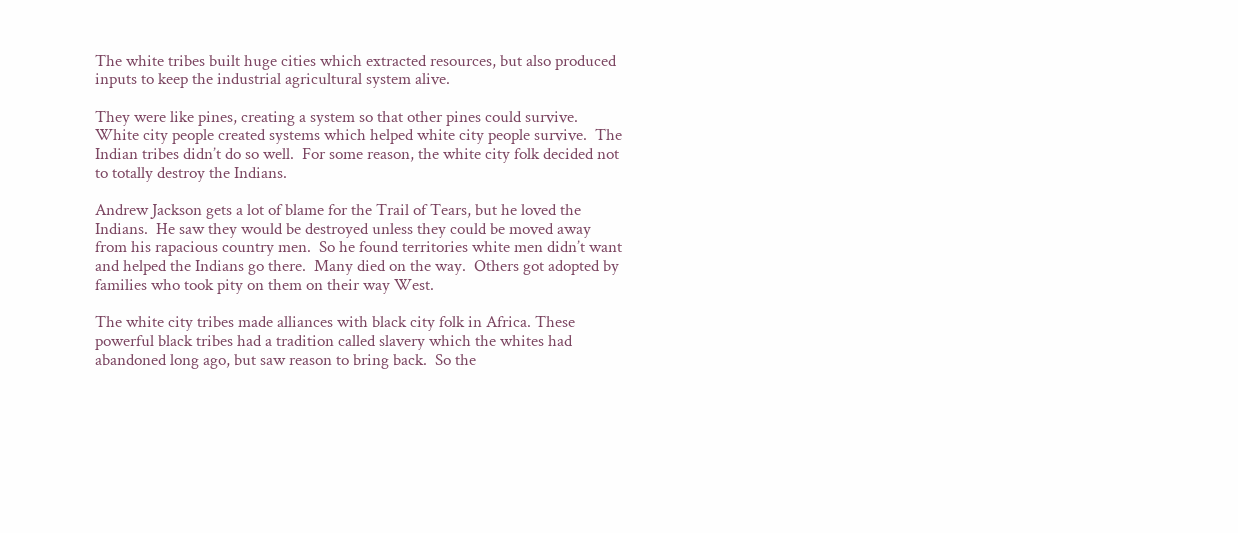The white tribes built huge cities which extracted resources, but also produced inputs to keep the industrial agricultural system alive.

They were like pines, creating a system so that other pines could survive.  White city people created systems which helped white city people survive.  The Indian tribes didn’t do so well.  For some reason, the white city folk decided not to totally destroy the Indians.

Andrew Jackson gets a lot of blame for the Trail of Tears, but he loved the Indians.  He saw they would be destroyed unless they could be moved away from his rapacious country men.  So he found territories white men didn’t want and helped the Indians go there.  Many died on the way.  Others got adopted by families who took pity on them on their way West.

The white city tribes made alliances with black city folk in Africa. These powerful black tribes had a tradition called slavery which the whites had abandoned long ago, but saw reason to bring back.  So the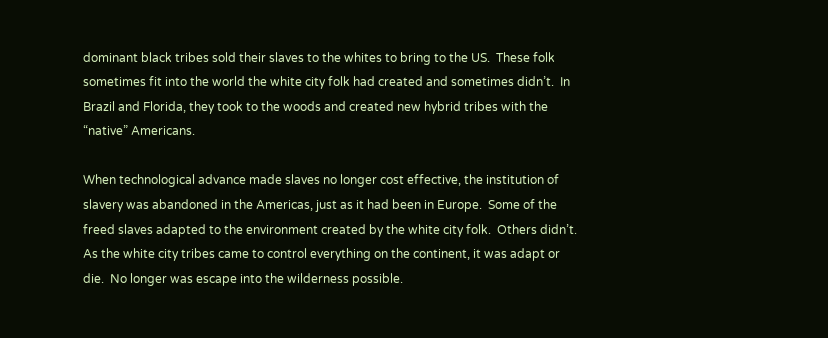dominant black tribes sold their slaves to the whites to bring to the US.  These folk sometimes fit into the world the white city folk had created and sometimes didn’t.  In Brazil and Florida, they took to the woods and created new hybrid tribes with the “native” Americans.

When technological advance made slaves no longer cost effective, the institution of slavery was abandoned in the Americas, just as it had been in Europe.  Some of the freed slaves adapted to the environment created by the white city folk.  Others didn’t.  As the white city tribes came to control everything on the continent, it was adapt or die.  No longer was escape into the wilderness possible.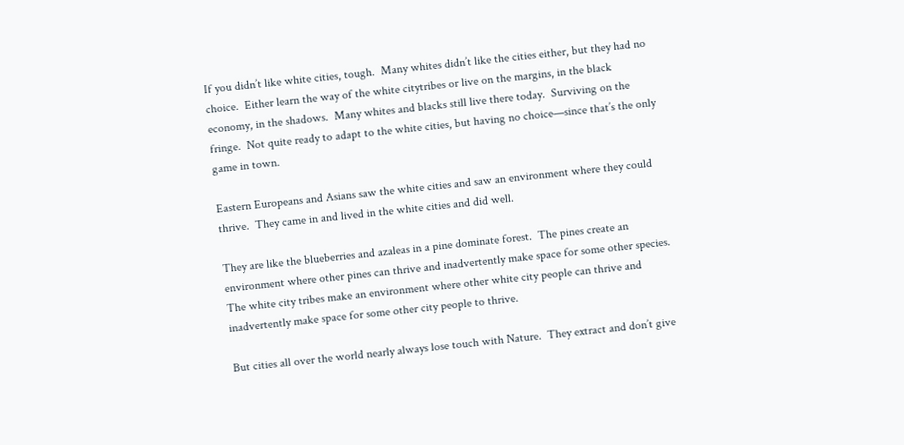If you didn’t like white cities, tough.  Many whites didn’t like the cities either, but they had no choice.  Either learn the way of the white citytribes or live on the margins, in the black economy, in the shadows.  Many whites and blacks still live there today.  Surviving on the fringe.  Not quite ready to adapt to the white cities, but having no choice—since that’s the only game in town.

Eastern Europeans and Asians saw the white cities and saw an environment where they could thrive.  They came in and lived in the white cities and did well.

They are like the blueberries and azaleas in a pine dominate forest.  The pines create an environment where other pines can thrive and inadvertently make space for some other species.  The white city tribes make an environment where other white city people can thrive and inadvertently make space for some other city people to thrive.

But cities all over the world nearly always lose touch with Nature.  They extract and don’t give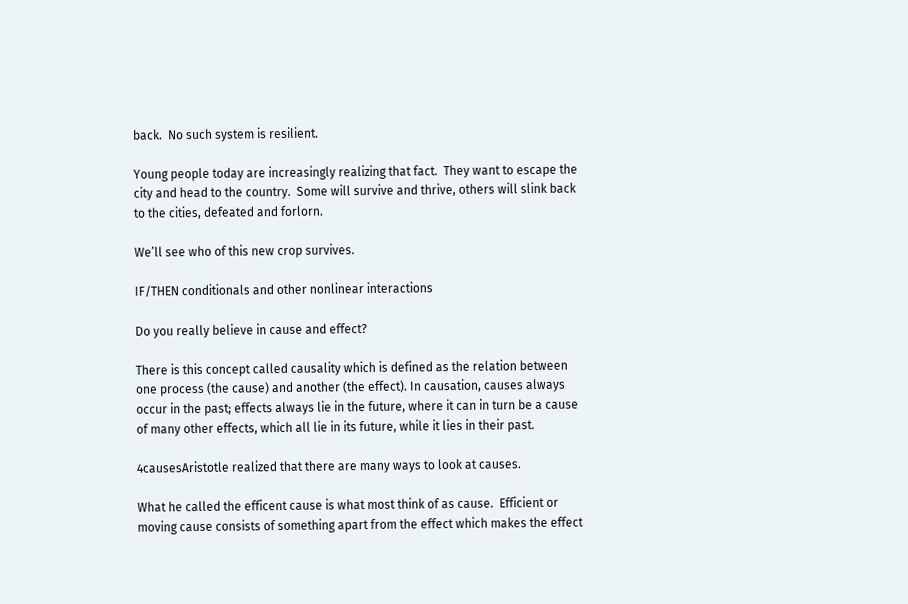back.  No such system is resilient.

Young people today are increasingly realizing that fact.  They want to escape the city and head to the country.  Some will survive and thrive, others will slink back to the cities, defeated and forlorn.

We’ll see who of this new crop survives.

IF/THEN conditionals and other nonlinear interactions

Do you really believe in cause and effect?

There is this concept called causality which is defined as the relation between one process (the cause) and another (the effect). In causation, causes always occur in the past; effects always lie in the future, where it can in turn be a cause of many other effects, which all lie in its future, while it lies in their past.

4causesAristotle realized that there are many ways to look at causes.

What he called the efficent cause is what most think of as cause.  Efficient or moving cause consists of something apart from the effect which makes the effect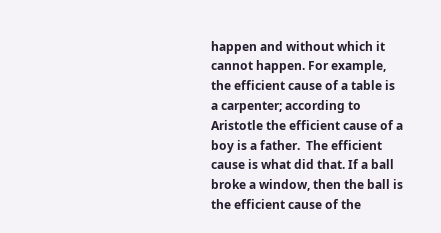happen and without which it cannot happen. For example, the efficient cause of a table is a carpenter; according to Aristotle the efficient cause of a boy is a father.  The efficient cause is what did that. If a ball broke a window, then the ball is the efficient cause of the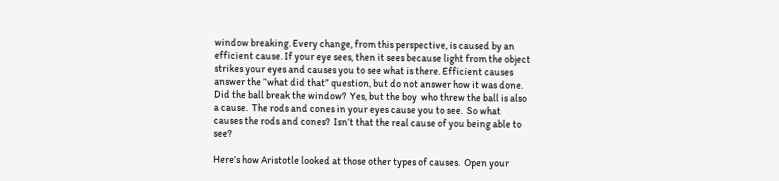window breaking. Every change, from this perspective, is caused by an efficient cause. If your eye sees, then it sees because light from the object strikes your eyes and causes you to see what is there. Efficient causes answer the “what did that” question, but do not answer how it was done.  Did the ball break the window?  Yes, but the boy  who threw the ball is also a cause.  The rods and cones in your eyes cause you to see.  So what causes the rods and cones?  Isn’t that the real cause of you being able to see?

Here’s how Aristotle looked at those other types of causes.  Open your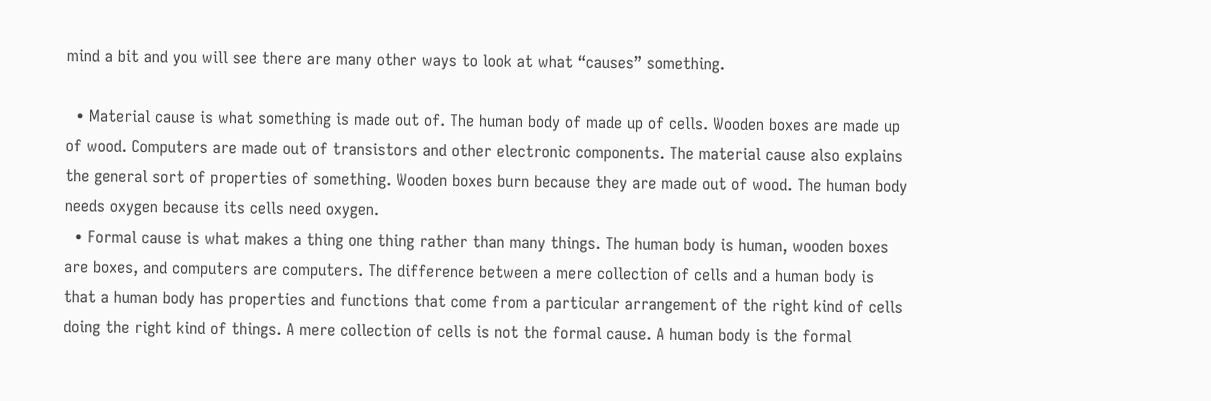mind a bit and you will see there are many other ways to look at what “causes” something.

  • Material cause is what something is made out of. The human body of made up of cells. Wooden boxes are made up of wood. Computers are made out of transistors and other electronic components. The material cause also explains the general sort of properties of something. Wooden boxes burn because they are made out of wood. The human body needs oxygen because its cells need oxygen.
  • Formal cause is what makes a thing one thing rather than many things. The human body is human, wooden boxes are boxes, and computers are computers. The difference between a mere collection of cells and a human body is that a human body has properties and functions that come from a particular arrangement of the right kind of cells doing the right kind of things. A mere collection of cells is not the formal cause. A human body is the formal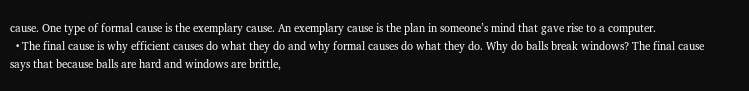cause. One type of formal cause is the exemplary cause. An exemplary cause is the plan in someone’s mind that gave rise to a computer.
  • The final cause is why efficient causes do what they do and why formal causes do what they do. Why do balls break windows? The final cause says that because balls are hard and windows are brittle,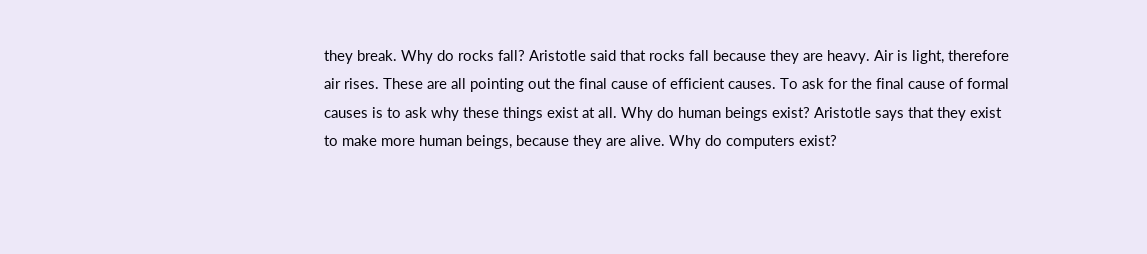they break. Why do rocks fall? Aristotle said that rocks fall because they are heavy. Air is light, therefore air rises. These are all pointing out the final cause of efficient causes. To ask for the final cause of formal causes is to ask why these things exist at all. Why do human beings exist? Aristotle says that they exist to make more human beings, because they are alive. Why do computers exist?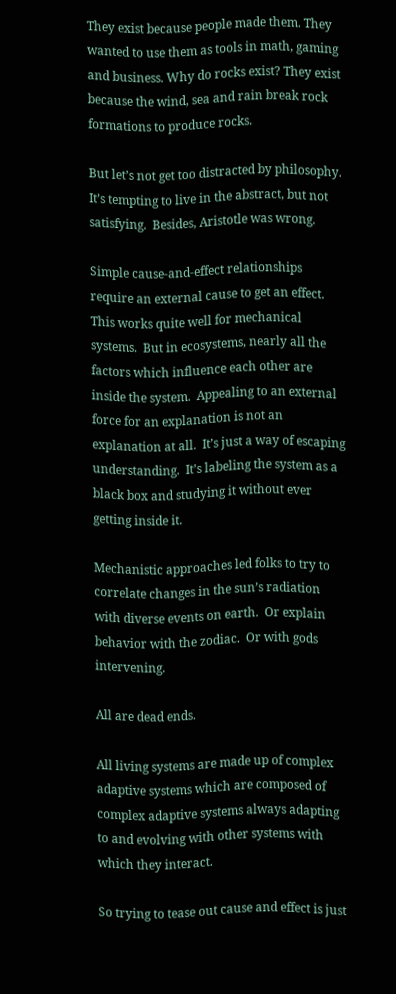They exist because people made them. They wanted to use them as tools in math, gaming and business. Why do rocks exist? They exist because the wind, sea and rain break rock formations to produce rocks.

But let’s not get too distracted by philosophy.  It’s tempting to live in the abstract, but not satisfying.  Besides, Aristotle was wrong.

Simple cause-and-effect relationships require an external cause to get an effect.  This works quite well for mechanical systems.  But in ecosystems, nearly all the factors which influence each other are inside the system.  Appealing to an external force for an explanation is not an explanation at all.  It’s just a way of escaping understanding.  It’s labeling the system as a black box and studying it without ever getting inside it.

Mechanistic approaches led folks to try to correlate changes in the sun’s radiation with diverse events on earth.  Or explain behavior with the zodiac.  Or with gods intervening.

All are dead ends.

All living systems are made up of complex adaptive systems which are composed of complex adaptive systems always adapting to and evolving with other systems with which they interact.

So trying to tease out cause and effect is just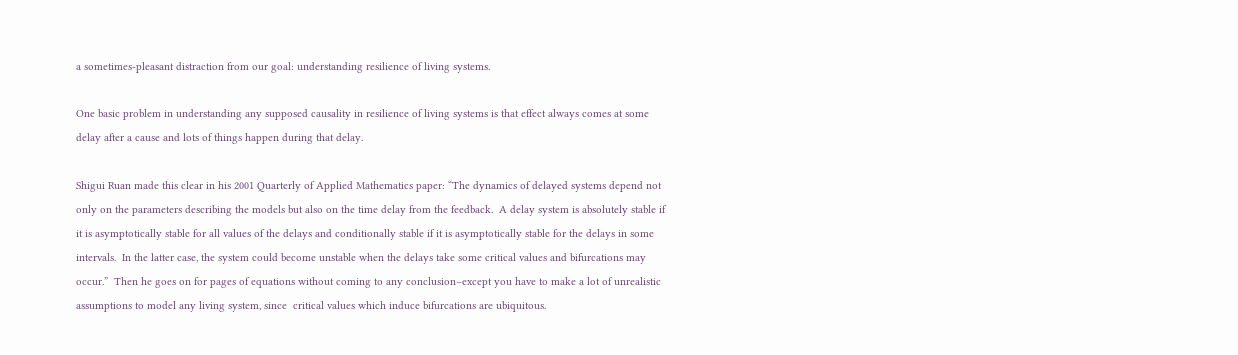a sometimes-pleasant distraction from our goal: understanding resilience of living systems.

One basic problem in understanding any supposed causality in resilience of living systems is that effect always comes at some delay after a cause and lots of things happen during that delay.

Shigui Ruan made this clear in his 2001 Quarterly of Applied Mathematics paper: “The dynamics of delayed systems depend not only on the parameters describing the models but also on the time delay from the feedback.  A delay system is absolutely stable if it is asymptotically stable for all values of the delays and conditionally stable if it is asymptotically stable for the delays in some intervals.  In the latter case, the system could become unstable when the delays take some critical values and bifurcations may occur.”  Then he goes on for pages of equations without coming to any conclusion–except you have to make a lot of unrealistic assumptions to model any living system, since  critical values which induce bifurcations are ubiquitous.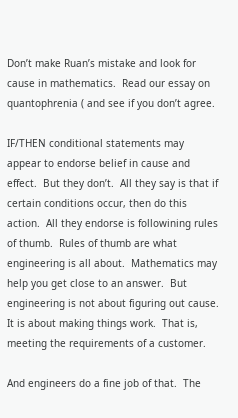Don’t make Ruan’s mistake and look for cause in mathematics.  Read our essay on quantophrenia ( and see if you don’t agree.

IF/THEN conditional statements may appear to endorse belief in cause and effect.  But they don’t.  All they say is that if certain conditions occur, then do this action.  All they endorse is followining rules of thumb.  Rules of thumb are what engineering is all about.  Mathematics may help you get close to an answer.  But engineering is not about figuring out cause.  It is about making things work.  That is, meeting the requirements of a customer.

And engineers do a fine job of that.  The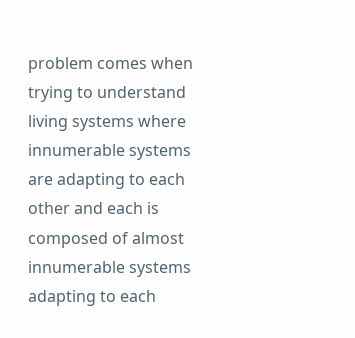problem comes when trying to understand living systems where innumerable systems are adapting to each other and each is composed of almost innumerable systems adapting to each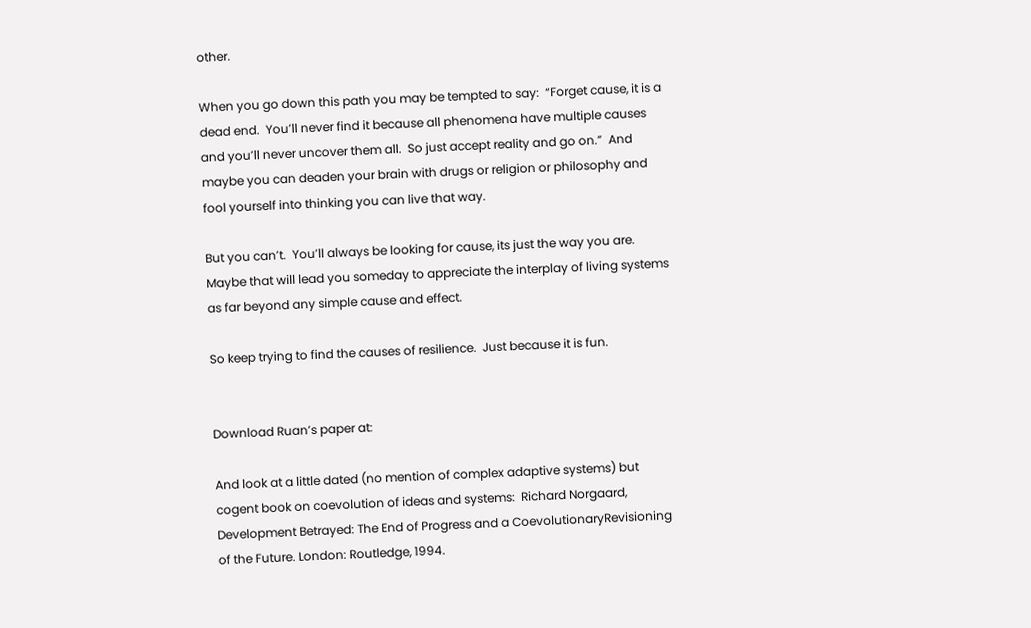other.

When you go down this path you may be tempted to say:  “Forget cause, it is a dead end.  You’ll never find it because all phenomena have multiple causes and you’ll never uncover them all.  So just accept reality and go on.”  And maybe you can deaden your brain with drugs or religion or philosophy and fool yourself into thinking you can live that way.

But you can’t.  You’ll always be looking for cause, its just the way you are.  Maybe that will lead you someday to appreciate the interplay of living systems as far beyond any simple cause and effect.

So keep trying to find the causes of resilience.  Just because it is fun.


Download Ruan’s paper at:

And look at a little dated (no mention of complex adaptive systems) but cogent book on coevolution of ideas and systems:  Richard Norgaard, Development Betrayed: The End of Progress and a CoevolutionaryRevisioning of the Future. London: Routledge, 1994.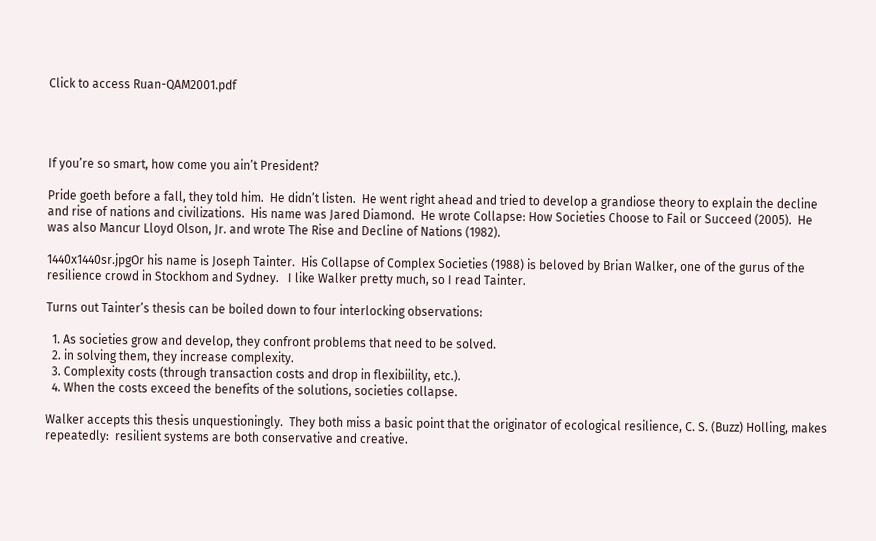Click to access Ruan-QAM2001.pdf




If you’re so smart, how come you ain’t President?

Pride goeth before a fall, they told him.  He didn’t listen.  He went right ahead and tried to develop a grandiose theory to explain the decline and rise of nations and civilizations.  His name was Jared Diamond.  He wrote Collapse: How Societies Choose to Fail or Succeed (2005).  He was also Mancur Lloyd Olson, Jr. and wrote The Rise and Decline of Nations (1982).

1440x1440sr.jpgOr his name is Joseph Tainter.  His Collapse of Complex Societies (1988) is beloved by Brian Walker, one of the gurus of the resilience crowd in Stockhom and Sydney.   I like Walker pretty much, so I read Tainter.

Turns out Tainter’s thesis can be boiled down to four interlocking observations:

  1. As societies grow and develop, they confront problems that need to be solved.
  2. in solving them, they increase complexity.
  3. Complexity costs (through transaction costs and drop in flexibiility, etc.).
  4. When the costs exceed the benefits of the solutions, societies collapse.

Walker accepts this thesis unquestioningly.  They both miss a basic point that the originator of ecological resilience, C. S. (Buzz) Holling, makes repeatedly:  resilient systems are both conservative and creative.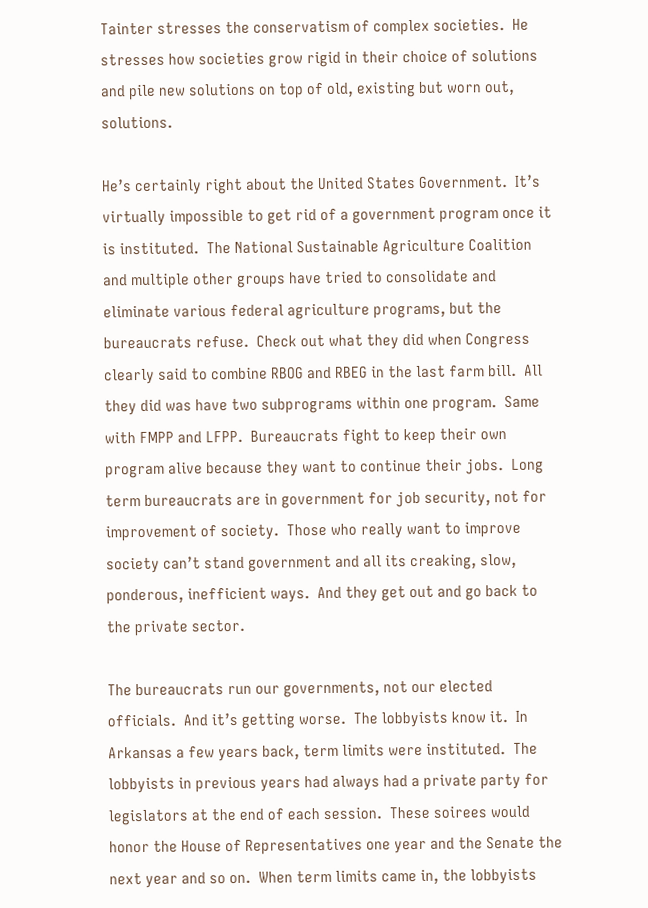Tainter stresses the conservatism of complex societies.  He stresses how societies grow rigid in their choice of solutions and pile new solutions on top of old, existing but worn out, solutions.

He’s certainly right about the United States Government.  It’s virtually impossible to get rid of a government program once it is instituted.  The National Sustainable Agriculture Coalition and multiple other groups have tried to consolidate and eliminate various federal agriculture programs, but the bureaucrats refuse.  Check out what they did when Congress clearly said to combine RBOG and RBEG in the last farm bill.  All they did was have two subprograms within one program.  Same with FMPP and LFPP.  Bureaucrats fight to keep their own program alive because they want to continue their jobs.  Long term bureaucrats are in government for job security, not for improvement of society.  Those who really want to improve society can’t stand government and all its creaking, slow, ponderous, inefficient ways.  And they get out and go back to the private sector.

The bureaucrats run our governments, not our elected officials.  And it’s getting worse.  The lobbyists know it.  In Arkansas a few years back, term limits were instituted.  The lobbyists in previous years had always had a private party for legislators at the end of each session.  These soirees would honor the House of Representatives one year and the Senate the next year and so on.  When term limits came in, the lobbyists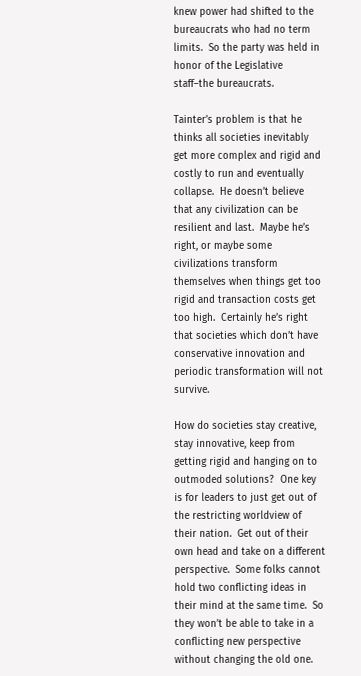knew power had shifted to the bureaucrats who had no term limits.  So the party was held in honor of the Legislative staff–the bureaucrats.

Tainter’s problem is that he thinks all societies inevitably get more complex and rigid and costly to run and eventually collapse.  He doesn’t believe that any civilization can be resilient and last.  Maybe he’s right, or maybe some civilizations transform themselves when things get too rigid and transaction costs get too high.  Certainly he’s right that societies which don’t have conservative innovation and periodic transformation will not survive.

How do societies stay creative, stay innovative, keep from getting rigid and hanging on to outmoded solutions?  One key is for leaders to just get out of the restricting worldview of their nation.  Get out of their own head and take on a different perspective.  Some folks cannot hold two conflicting ideas in their mind at the same time.  So they won’t be able to take in a conflicting new perspective without changing the old one.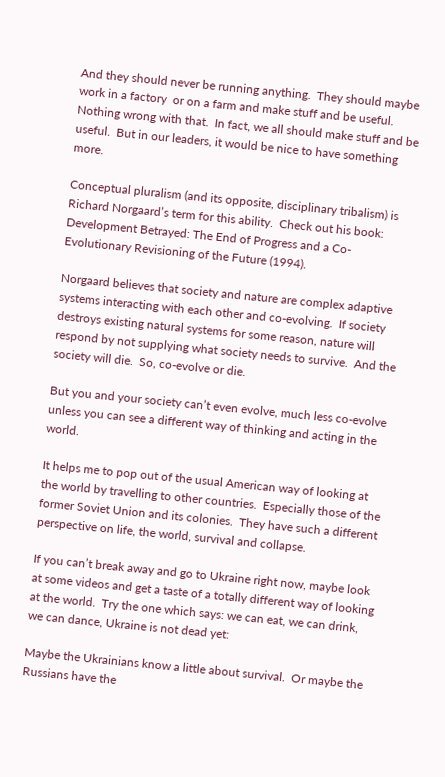And they should never be running anything.  They should maybe work in a factory  or on a farm and make stuff and be useful.  Nothing wrong with that.  In fact, we all should make stuff and be useful.  But in our leaders, it would be nice to have something more.

Conceptual pluralism (and its opposite, disciplinary tribalism) is Richard Norgaard’s term for this ability.  Check out his book:  Development Betrayed: The End of Progress and a Co-Evolutionary Revisioning of the Future (1994).

Norgaard believes that society and nature are complex adaptive systems interacting with each other and co-evolving.  If society destroys existing natural systems for some reason, nature will respond by not supplying what society needs to survive.  And the society will die.  So, co-evolve or die.

But you and your society can’t even evolve, much less co-evolve unless you can see a different way of thinking and acting in the world.

It helps me to pop out of the usual American way of looking at the world by travelling to other countries.  Especially those of the former Soviet Union and its colonies.  They have such a different perspective on life, the world, survival and collapse.

If you can’t break away and go to Ukraine right now, maybe look at some videos and get a taste of a totally different way of looking at the world.  Try the one which says: we can eat, we can drink, we can dance, Ukraine is not dead yet:

Maybe the Ukrainians know a little about survival.  Or maybe the Russians have the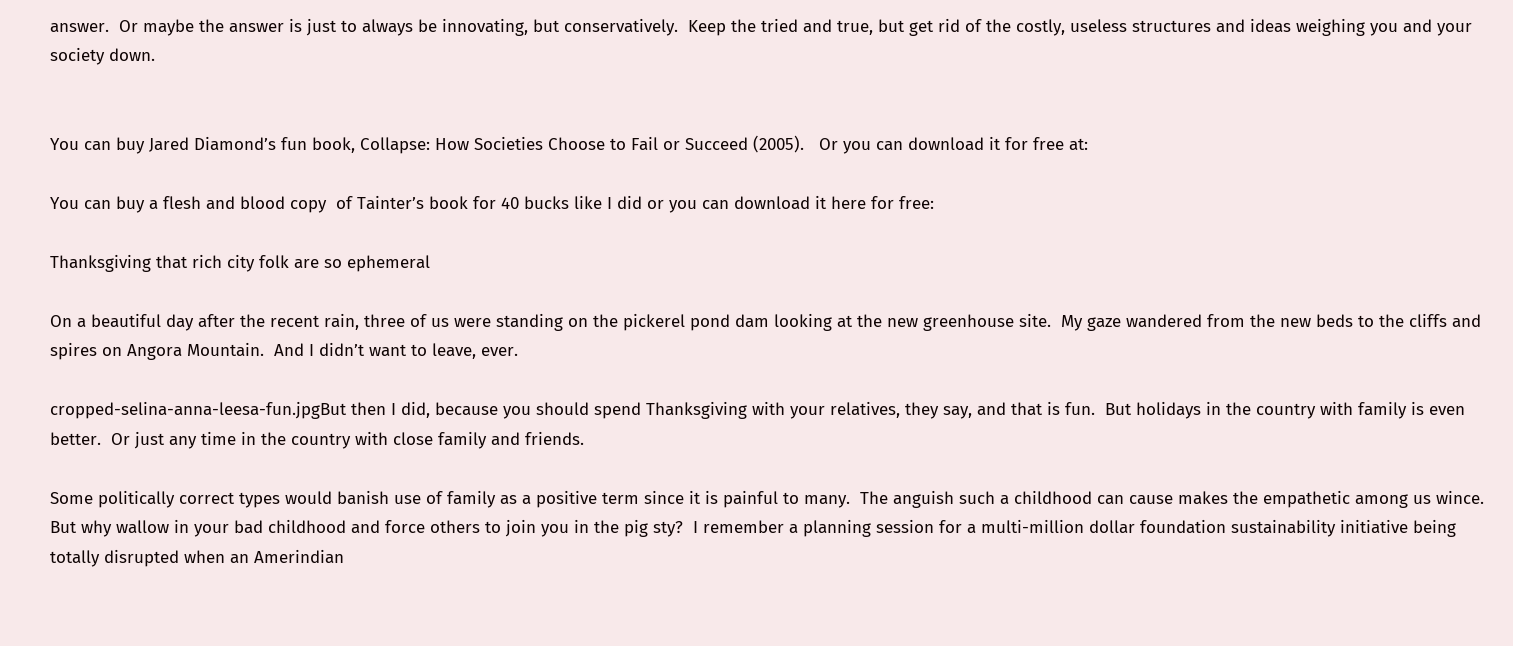answer.  Or maybe the answer is just to always be innovating, but conservatively.  Keep the tried and true, but get rid of the costly, useless structures and ideas weighing you and your society down.


You can buy Jared Diamond’s fun book, Collapse: How Societies Choose to Fail or Succeed (2005).   Or you can download it for free at:

You can buy a flesh and blood copy  of Tainter’s book for 40 bucks like I did or you can download it here for free:

Thanksgiving that rich city folk are so ephemeral

On a beautiful day after the recent rain, three of us were standing on the pickerel pond dam looking at the new greenhouse site.  My gaze wandered from the new beds to the cliffs and spires on Angora Mountain.  And I didn’t want to leave, ever.

cropped-selina-anna-leesa-fun.jpgBut then I did, because you should spend Thanksgiving with your relatives, they say, and that is fun.  But holidays in the country with family is even better.  Or just any time in the country with close family and friends.

Some politically correct types would banish use of family as a positive term since it is painful to many.  The anguish such a childhood can cause makes the empathetic among us wince.  But why wallow in your bad childhood and force others to join you in the pig sty?  I remember a planning session for a multi-million dollar foundation sustainability initiative being totally disrupted when an Amerindian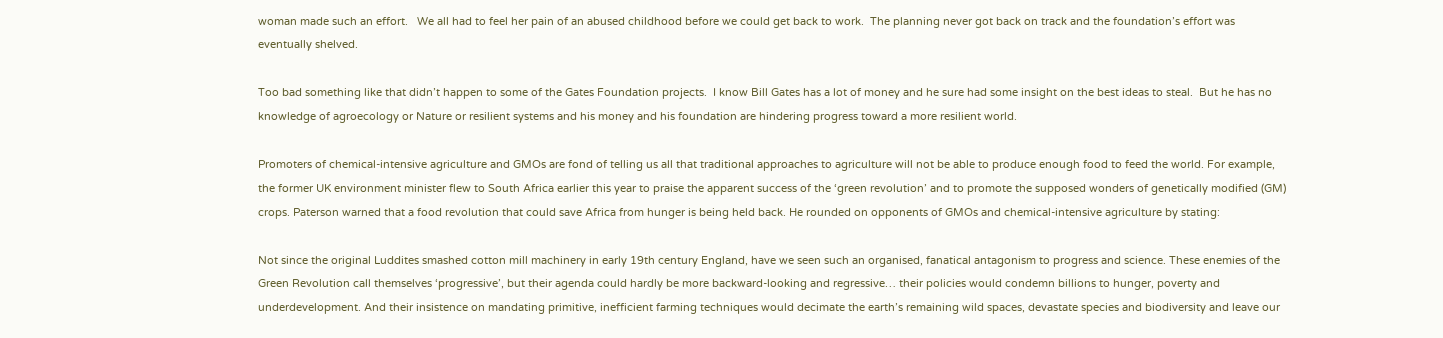woman made such an effort.   We all had to feel her pain of an abused childhood before we could get back to work.  The planning never got back on track and the foundation’s effort was eventually shelved.

Too bad something like that didn’t happen to some of the Gates Foundation projects.  I know Bill Gates has a lot of money and he sure had some insight on the best ideas to steal.  But he has no knowledge of agroecology or Nature or resilient systems and his money and his foundation are hindering progress toward a more resilient world.

Promoters of chemical-intensive agriculture and GMOs are fond of telling us all that traditional approaches to agriculture will not be able to produce enough food to feed the world. For example, the former UK environment minister flew to South Africa earlier this year to praise the apparent success of the ‘green revolution’ and to promote the supposed wonders of genetically modified (GM) crops. Paterson warned that a food revolution that could save Africa from hunger is being held back. He rounded on opponents of GMOs and chemical-intensive agriculture by stating:

Not since the original Luddites smashed cotton mill machinery in early 19th century England, have we seen such an organised, fanatical antagonism to progress and science. These enemies of the Green Revolution call themselves ‘progressive’, but their agenda could hardly be more backward-looking and regressive… their policies would condemn billions to hunger, poverty and underdevelopment. And their insistence on mandating primitive, inefficient farming techniques would decimate the earth’s remaining wild spaces, devastate species and biodiversity and leave our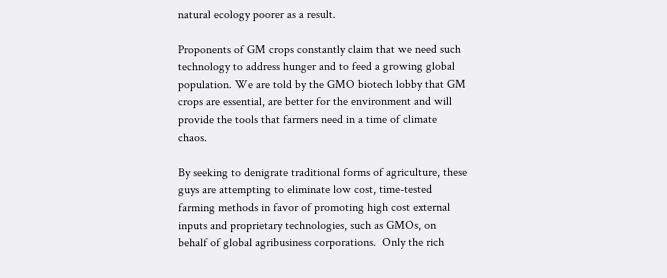natural ecology poorer as a result.

Proponents of GM crops constantly claim that we need such technology to address hunger and to feed a growing global population. We are told by the GMO biotech lobby that GM crops are essential, are better for the environment and will provide the tools that farmers need in a time of climate chaos.

By seeking to denigrate traditional forms of agriculture, these guys are attempting to eliminate low cost, time-tested farming methods in favor of promoting high cost external inputs and proprietary technologies, such as GMOs, on behalf of global agribusiness corporations.  Only the rich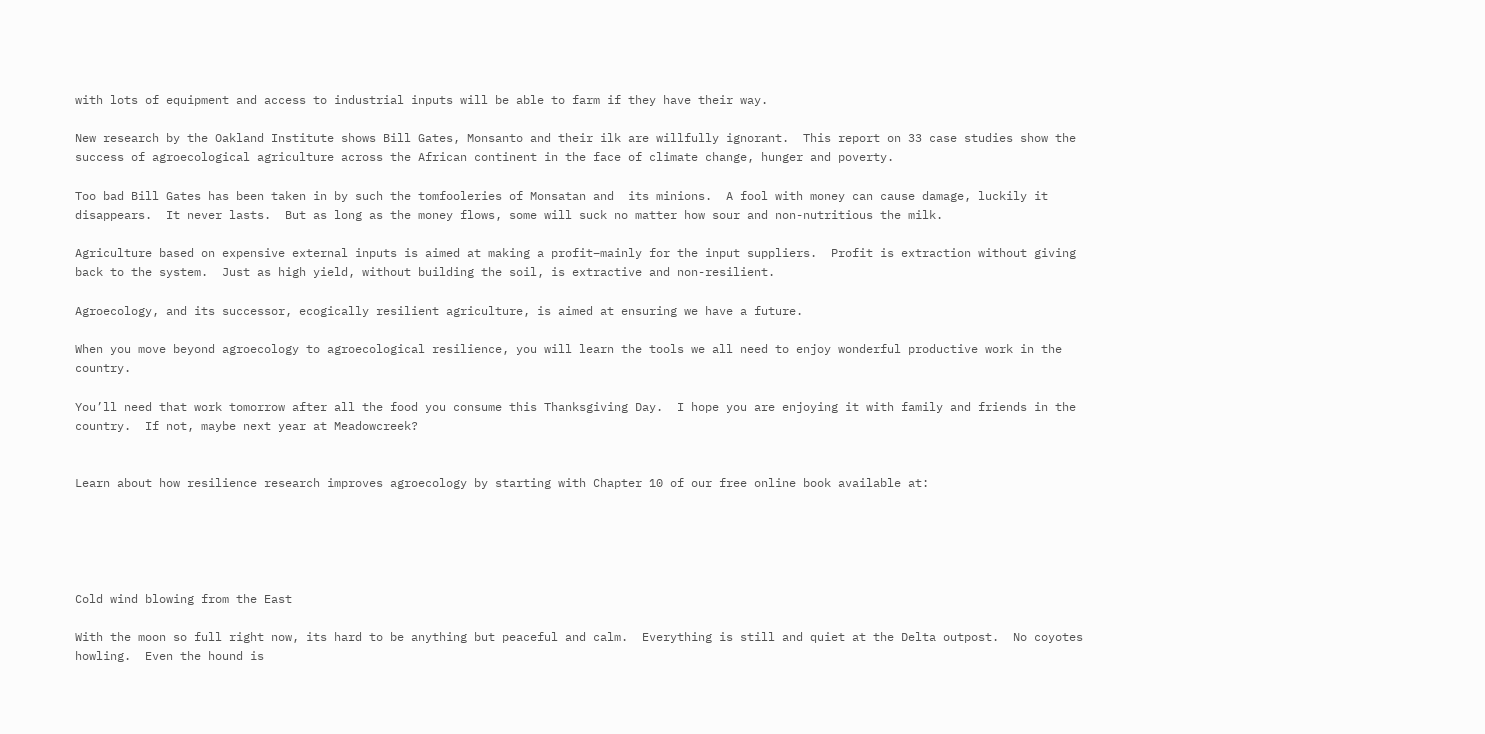with lots of equipment and access to industrial inputs will be able to farm if they have their way.

New research by the Oakland Institute shows Bill Gates, Monsanto and their ilk are willfully ignorant.  This report on 33 case studies show the success of agroecological agriculture across the African continent in the face of climate change, hunger and poverty.

Too bad Bill Gates has been taken in by such the tomfooleries of Monsatan and  its minions.  A fool with money can cause damage, luckily it disappears.  It never lasts.  But as long as the money flows, some will suck no matter how sour and non-nutritious the milk.

Agriculture based on expensive external inputs is aimed at making a profit–mainly for the input suppliers.  Profit is extraction without giving back to the system.  Just as high yield, without building the soil, is extractive and non-resilient.

Agroecology, and its successor, ecogically resilient agriculture, is aimed at ensuring we have a future.

When you move beyond agroecology to agroecological resilience, you will learn the tools we all need to enjoy wonderful productive work in the country.

You’ll need that work tomorrow after all the food you consume this Thanksgiving Day.  I hope you are enjoying it with family and friends in the country.  If not, maybe next year at Meadowcreek?


Learn about how resilience research improves agroecology by starting with Chapter 10 of our free online book available at:





Cold wind blowing from the East

With the moon so full right now, its hard to be anything but peaceful and calm.  Everything is still and quiet at the Delta outpost.  No coyotes howling.  Even the hound is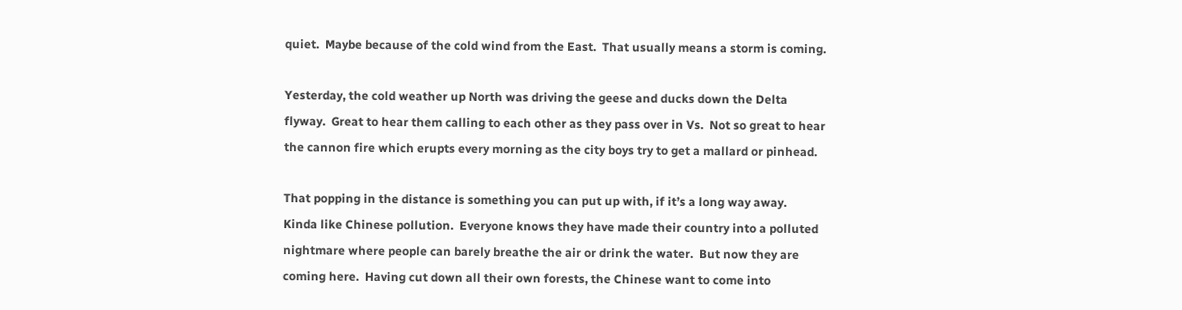quiet.  Maybe because of the cold wind from the East.  That usually means a storm is coming.

Yesterday, the cold weather up North was driving the geese and ducks down the Delta flyway.  Great to hear them calling to each other as they pass over in Vs.  Not so great to hear the cannon fire which erupts every morning as the city boys try to get a mallard or pinhead.

That popping in the distance is something you can put up with, if it’s a long way away.  Kinda like Chinese pollution.  Everyone knows they have made their country into a polluted nightmare where people can barely breathe the air or drink the water.  But now they are coming here.  Having cut down all their own forests, the Chinese want to come into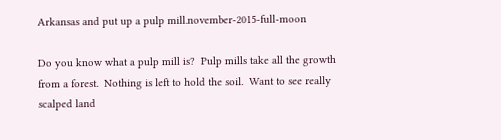Arkansas and put up a pulp mill.november-2015-full-moon

Do you know what a pulp mill is?  Pulp mills take all the growth from a forest.  Nothing is left to hold the soil.  Want to see really scalped land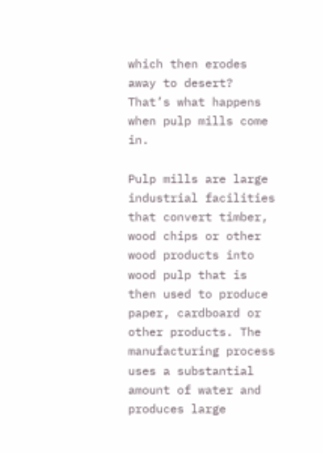which then erodes away to desert?  That’s what happens when pulp mills come in.

Pulp mills are large industrial facilities that convert timber, wood chips or other wood products into wood pulp that is then used to produce paper, cardboard or other products. The manufacturing process uses a substantial amount of water and  produces large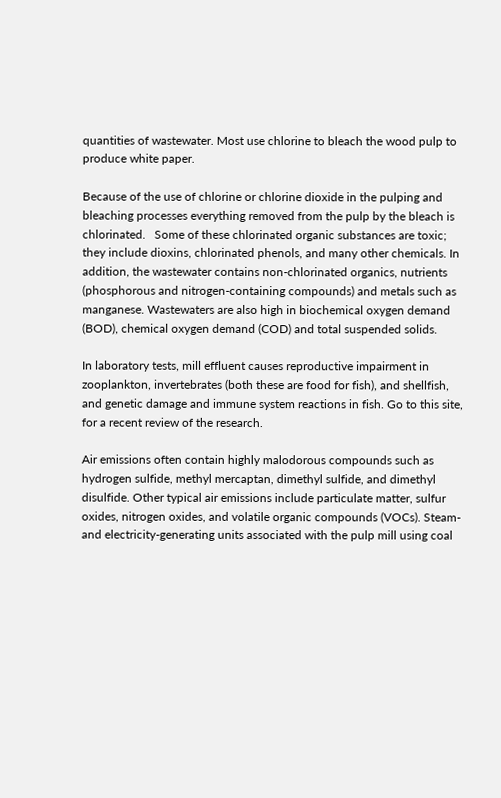quantities of wastewater. Most use chlorine to bleach the wood pulp to produce white paper.

Because of the use of chlorine or chlorine dioxide in the pulping and bleaching processes everything removed from the pulp by the bleach is chlorinated.   Some of these chlorinated organic substances are toxic; they include dioxins, chlorinated phenols, and many other chemicals. In addition, the wastewater contains non-chlorinated organics, nutrients (phosphorous and nitrogen-containing compounds) and metals such as manganese. Wastewaters are also high in biochemical oxygen demand (BOD), chemical oxygen demand (COD) and total suspended solids.

In laboratory tests, mill effluent causes reproductive impairment in zooplankton, invertebrates (both these are food for fish), and shellfish, and genetic damage and immune system reactions in fish. Go to this site, for a recent review of the research.

Air emissions often contain highly malodorous compounds such as hydrogen sulfide, methyl mercaptan, dimethyl sulfide, and dimethyl disulfide. Other typical air emissions include particulate matter, sulfur oxides, nitrogen oxides, and volatile organic compounds (VOCs). Steam- and electricity-generating units associated with the pulp mill using coal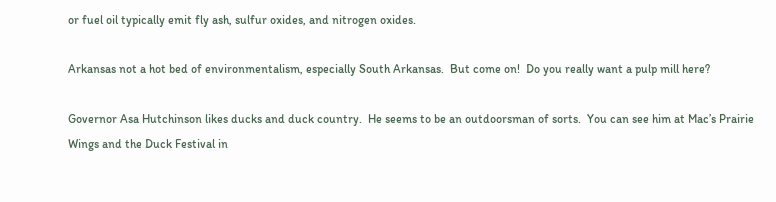or fuel oil typically emit fly ash, sulfur oxides, and nitrogen oxides.

Arkansas not a hot bed of environmentalism, especially South Arkansas.  But come on!  Do you really want a pulp mill here?

Governor Asa Hutchinson likes ducks and duck country.  He seems to be an outdoorsman of sorts.  You can see him at Mac’s Prairie Wings and the Duck Festival in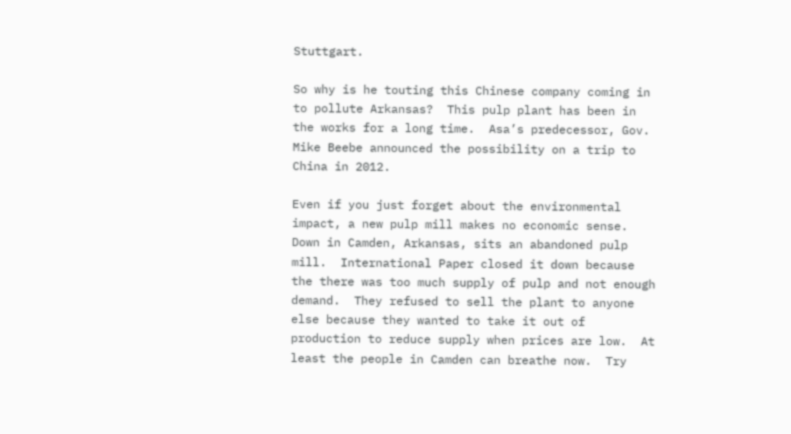Stuttgart.

So why is he touting this Chinese company coming in to pollute Arkansas?  This pulp plant has been in the works for a long time.  Asa’s predecessor, Gov. Mike Beebe announced the possibility on a trip to China in 2012.

Even if you just forget about the environmental impact, a new pulp mill makes no economic sense.  Down in Camden, Arkansas, sits an abandoned pulp mill.  International Paper closed it down because the there was too much supply of pulp and not enough demand.  They refused to sell the plant to anyone else because they wanted to take it out of production to reduce supply when prices are low.  At least the people in Camden can breathe now.  Try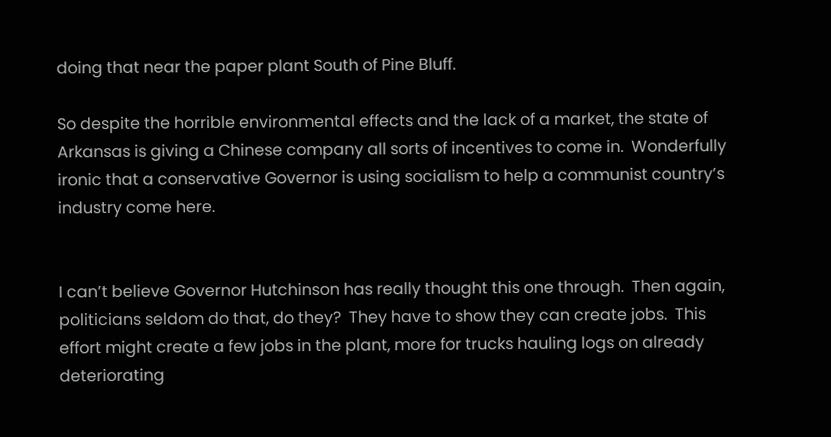doing that near the paper plant South of Pine Bluff.

So despite the horrible environmental effects and the lack of a market, the state of Arkansas is giving a Chinese company all sorts of incentives to come in.  Wonderfully ironic that a conservative Governor is using socialism to help a communist country’s industry come here.


I can’t believe Governor Hutchinson has really thought this one through.  Then again, politicians seldom do that, do they?  They have to show they can create jobs.  This effort might create a few jobs in the plant, more for trucks hauling logs on already deteriorating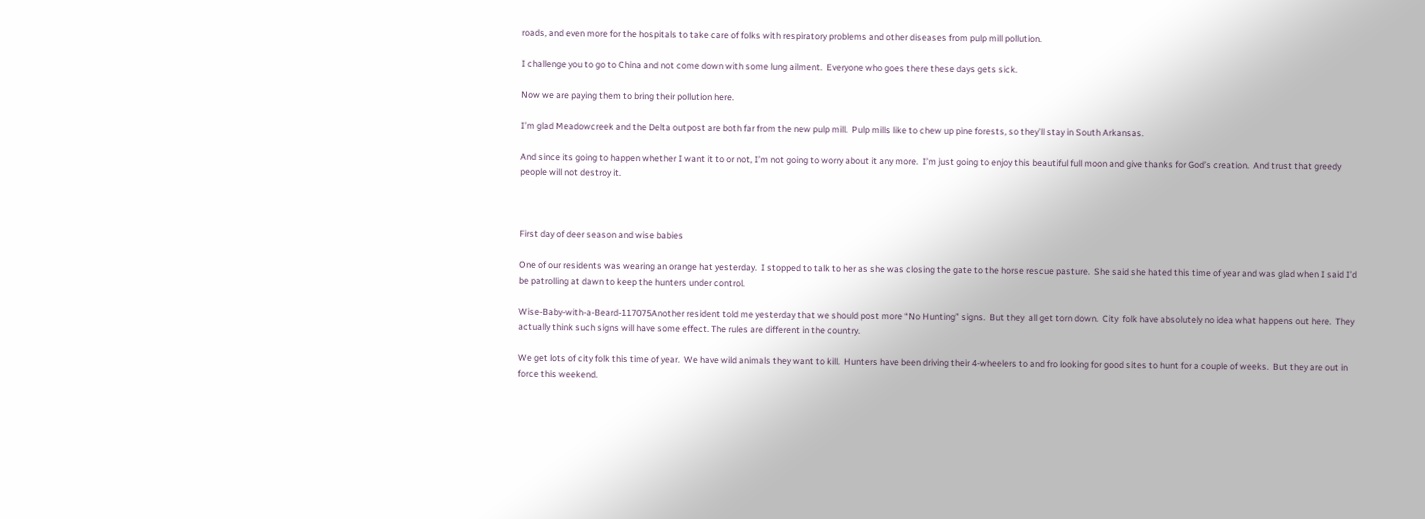roads, and even more for the hospitals to take care of folks with respiratory problems and other diseases from pulp mill pollution.

I challenge you to go to China and not come down with some lung ailment.  Everyone who goes there these days gets sick.

Now we are paying them to bring their pollution here.

I’m glad Meadowcreek and the Delta outpost are both far from the new pulp mill.  Pulp mills like to chew up pine forests, so they’ll stay in South Arkansas.

And since its going to happen whether I want it to or not, I’m not going to worry about it any more.  I’m just going to enjoy this beautiful full moon and give thanks for God’s creation.  And trust that greedy people will not destroy it.



First day of deer season and wise babies

One of our residents was wearing an orange hat yesterday.  I stopped to talk to her as she was closing the gate to the horse rescue pasture.  She said she hated this time of year and was glad when I said I’d be patrolling at dawn to keep the hunters under control.

Wise-Baby-with-a-Beard-117075Another resident told me yesterday that we should post more “No Hunting” signs.  But they  all get torn down.  City  folk have absolutely no idea what happens out here.  They actually think such signs will have some effect. The rules are different in the country.

We get lots of city folk this time of year.  We have wild animals they want to kill.  Hunters have been driving their 4-wheelers to and fro looking for good sites to hunt for a couple of weeks.  But they are out in force this weekend.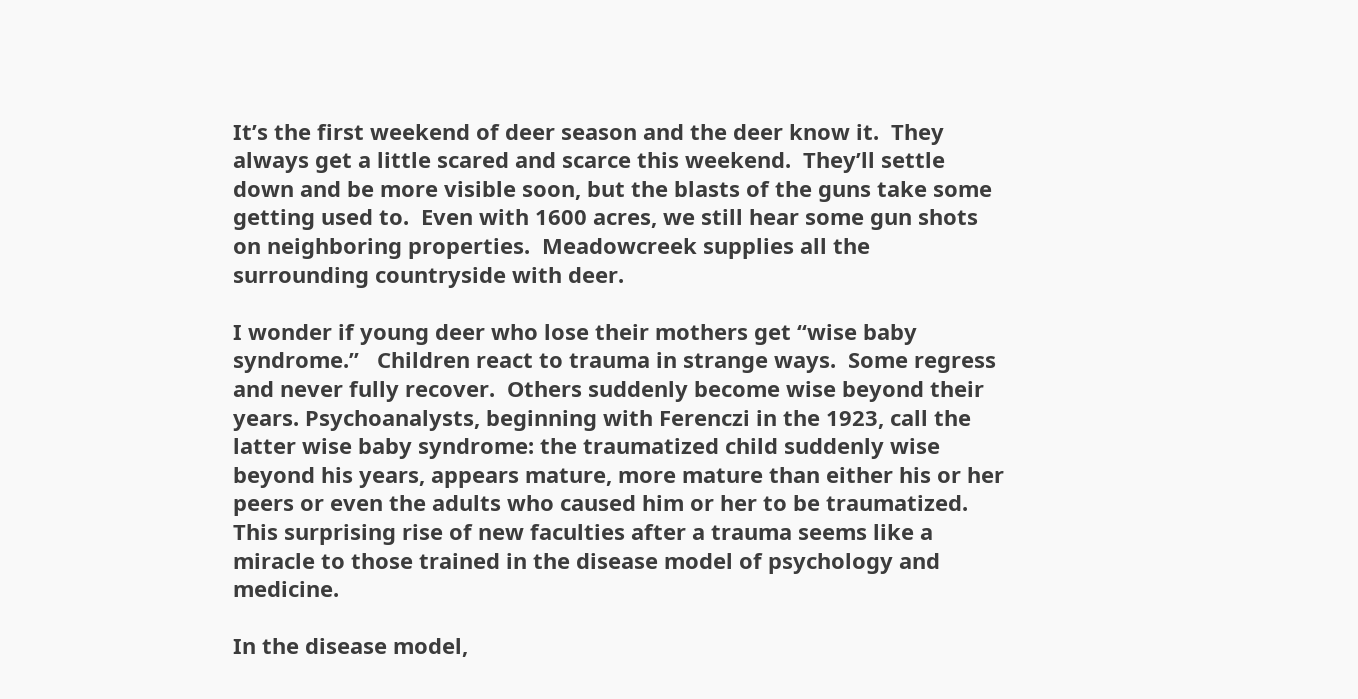It’s the first weekend of deer season and the deer know it.  They always get a little scared and scarce this weekend.  They’ll settle down and be more visible soon, but the blasts of the guns take some getting used to.  Even with 1600 acres, we still hear some gun shots on neighboring properties.  Meadowcreek supplies all the surrounding countryside with deer.

I wonder if young deer who lose their mothers get “wise baby syndrome.”   Children react to trauma in strange ways.  Some regress and never fully recover.  Others suddenly become wise beyond their years. Psychoanalysts, beginning with Ferenczi in the 1923, call the latter wise baby syndrome: the traumatized child suddenly wise beyond his years, appears mature, more mature than either his or her peers or even the adults who caused him or her to be traumatized.  This surprising rise of new faculties after a trauma seems like a miracle to those trained in the disease model of psychology and medicine.

In the disease model,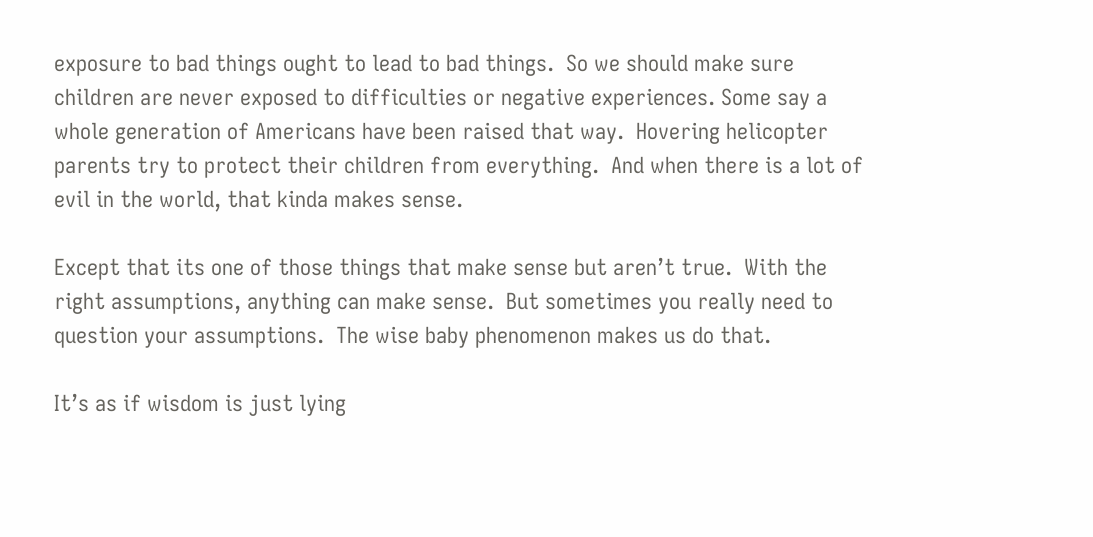exposure to bad things ought to lead to bad things.  So we should make sure children are never exposed to difficulties or negative experiences. Some say a whole generation of Americans have been raised that way.  Hovering helicopter parents try to protect their children from everything.  And when there is a lot of evil in the world, that kinda makes sense.

Except that its one of those things that make sense but aren’t true.  With the right assumptions, anything can make sense.  But sometimes you really need to question your assumptions.  The wise baby phenomenon makes us do that.

It’s as if wisdom is just lying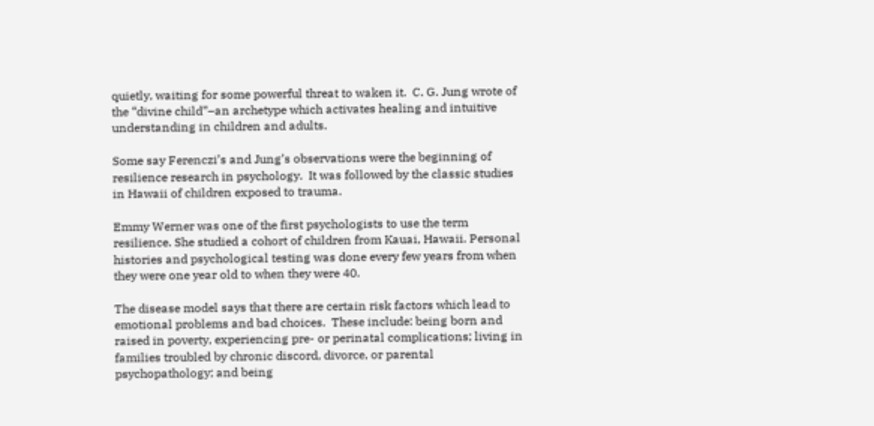quietly, waiting for some powerful threat to waken it.  C. G. Jung wrote of the “divine child”–an archetype which activates healing and intuitive understanding in children and adults.

Some say Ferenczi’s and Jung’s observations were the beginning of resilience research in psychology.  It was followed by the classic studies in Hawaii of children exposed to trauma.

Emmy Werner was one of the first psychologists to use the term resilience. She studied a cohort of children from Kauai, Hawaii. Personal histories and psychological testing was done every few years from when they were one year old to when they were 40.

The disease model says that there are certain risk factors which lead to emotional problems and bad choices.  These include: being born and raised in poverty, experiencing pre- or perinatal complications; living in families troubled by chronic discord, divorce, or parental psychopathology; and being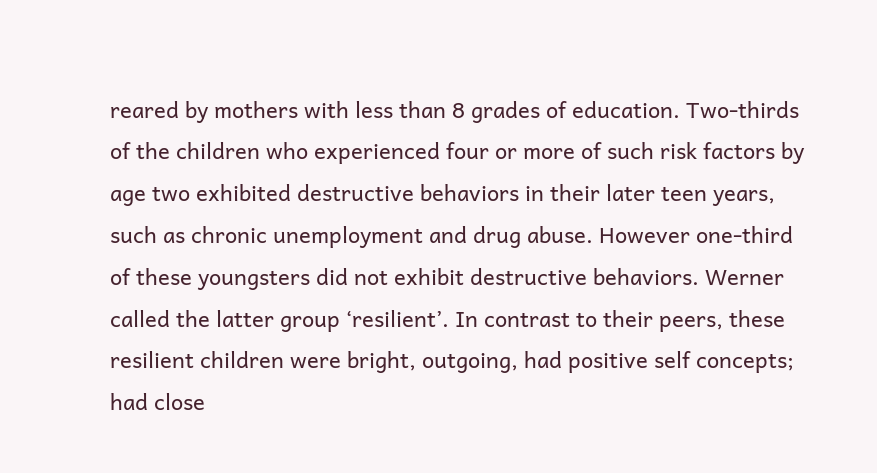reared by mothers with less than 8 grades of education. Two-thirds of the children who experienced four or more of such risk factors by age two exhibited destructive behaviors in their later teen years, such as chronic unemployment and drug abuse. However one-third of these youngsters did not exhibit destructive behaviors. Werner called the latter group ‘resilient’. In contrast to their peers, these resilient children were bright, outgoing, had positive self concepts; had close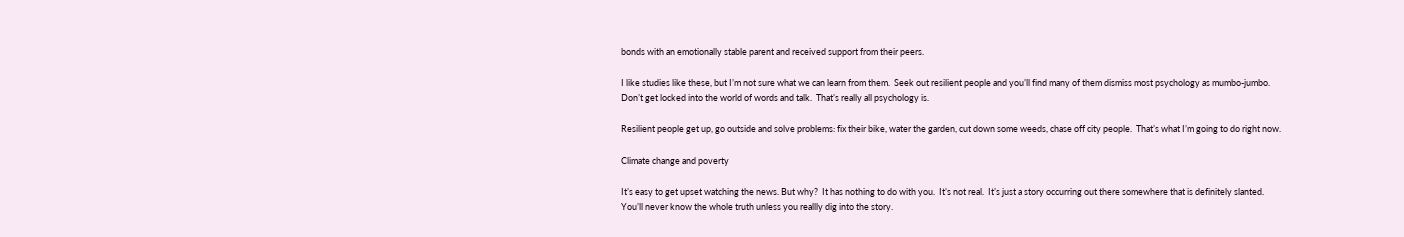bonds with an emotionally stable parent and received support from their peers.

I like studies like these, but I’m not sure what we can learn from them.  Seek out resilient people and you’ll find many of them dismiss most psychology as mumbo-jumbo.  Don’t get locked into the world of words and talk.  That’s really all psychology is.

Resilient people get up, go outside and solve problems: fix their bike, water the garden, cut down some weeds, chase off city people.  That’s what I’m going to do right now.

Climate change and poverty

It’s easy to get upset watching the news. But why?  It has nothing to do with you.  It’s not real.  It’s just a story occurring out there somewhere that is definitely slanted.  You’ll never know the whole truth unless you reallly dig into the story.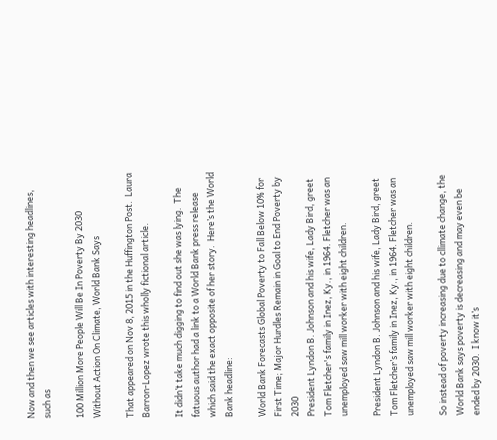Now and then we see articles with interesting headlines, such as

100 Million More People Will Be In Poverty By 2030
Without Action On Climate, World Bank Says

That appeared on Nov 8, 2015 in the Huffington Post.  Laura Barron-Lopez wrote this wholly fictional article.

It didn’t take much digging to find out she was lying.  The fatuous author had a link to a World Bank press release which said the exact opposite of her story.  Here’s the World Bank headline:

World Bank Forecasts Global Poverty to Fall Below 10% for First Time; Major Hurdles Remain in Goal to End Poverty by 2030
President Lyndon B. Johnson and his wife, Lady Bird, greet Tom Fletcher's family in Inez, Ky., in 1964. Fletcher was an unemployed saw mill worker with eight children.

President Lyndon B. Johnson and his wife, Lady Bird, greet Tom Fletcher’s family in Inez, Ky., in 1964. Fletcher was an unemployed saw mill worker with eight children.

So instead of poverty increasing due to cllimate change, the World Bank says poverty is decreasing and may even be ended by 2030.  I know it’s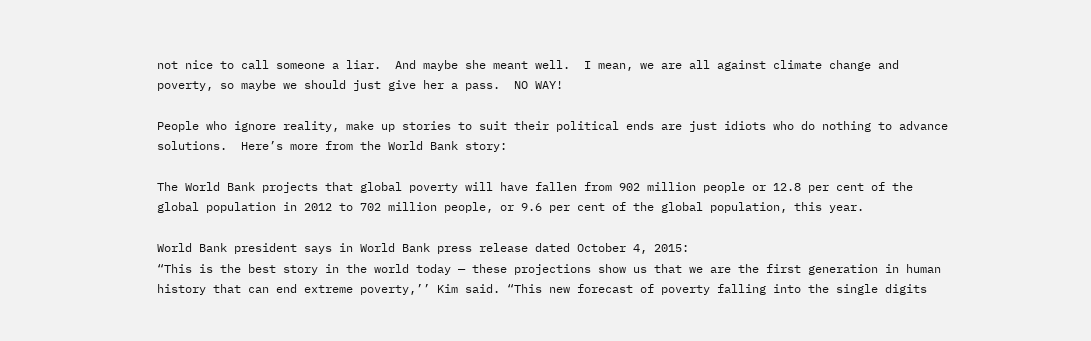not nice to call someone a liar.  And maybe she meant well.  I mean, we are all against climate change and poverty, so maybe we should just give her a pass.  NO WAY!

People who ignore reality, make up stories to suit their political ends are just idiots who do nothing to advance solutions.  Here’s more from the World Bank story:

The World Bank projects that global poverty will have fallen from 902 million people or 12.8 per cent of the global population in 2012 to 702 million people, or 9.6 per cent of the global population, this year.

World Bank president says in World Bank press release dated October 4, 2015:
“This is the best story in the world today — these projections show us that we are the first generation in human history that can end extreme poverty,’’ Kim said. “This new forecast of poverty falling into the single digits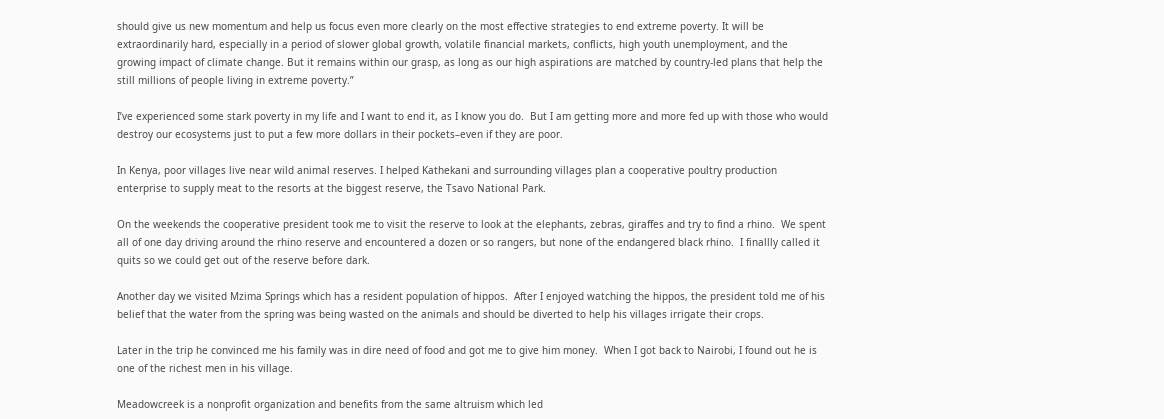should give us new momentum and help us focus even more clearly on the most effective strategies to end extreme poverty. It will be extraordinarily hard, especially in a period of slower global growth, volatile financial markets, conflicts, high youth unemployment, and the growing impact of climate change. But it remains within our grasp, as long as our high aspirations are matched by country-led plans that help the still millions of people living in extreme poverty.”

I’ve experienced some stark poverty in my life and I want to end it, as I know you do.  But I am getting more and more fed up with those who would destroy our ecosystems just to put a few more dollars in their pockets–even if they are poor.

In Kenya, poor villages live near wild animal reserves. I helped Kathekani and surrounding villages plan a cooperative poultry production enterprise to supply meat to the resorts at the biggest reserve, the Tsavo National Park.

On the weekends the cooperative president took me to visit the reserve to look at the elephants, zebras, giraffes and try to find a rhino.  We spent all of one day driving around the rhino reserve and encountered a dozen or so rangers, but none of the endangered black rhino.  I finallly called it quits so we could get out of the reserve before dark.

Another day we visited Mzima Springs which has a resident population of hippos.  After I enjoyed watching the hippos, the president told me of his belief that the water from the spring was being wasted on the animals and should be diverted to help his villages irrigate their crops.

Later in the trip he convinced me his family was in dire need of food and got me to give him money.  When I got back to Nairobi, I found out he is one of the richest men in his village.

Meadowcreek is a nonprofit organization and benefits from the same altruism which led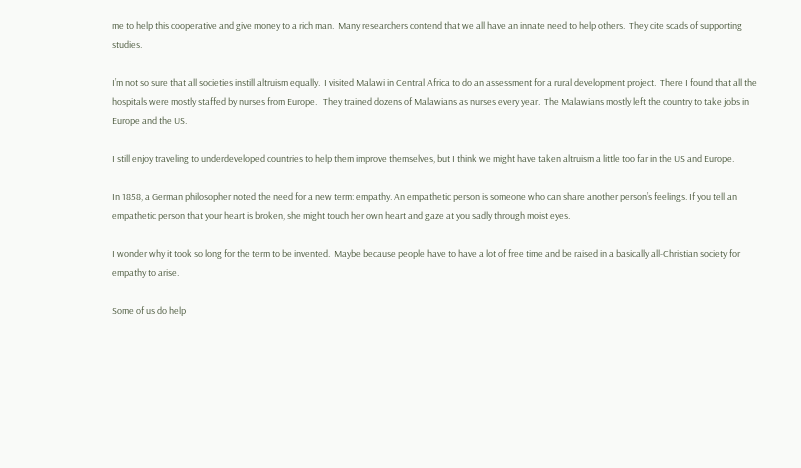me to help this cooperative and give money to a rich man.  Many researchers contend that we all have an innate need to help others.  They cite scads of supporting studies.

I’m not so sure that all societies instill altruism equally.  I visited Malawi in Central Africa to do an assessment for a rural development project.  There I found that all the hospitals were mostly staffed by nurses from Europe.   They trained dozens of Malawians as nurses every year.  The Malawians mostly left the country to take jobs in Europe and the US.

I still enjoy traveling to underdeveloped countries to help them improve themselves, but I think we might have taken altruism a little too far in the US and Europe.

In 1858, a German philosopher noted the need for a new term: empathy. An empathetic person is someone who can share another person’s feelings. If you tell an empathetic person that your heart is broken, she might touch her own heart and gaze at you sadly through moist eyes.

I wonder why it took so long for the term to be invented.  Maybe because people have to have a lot of free time and be raised in a basically all-Christian society for empathy to arise.

Some of us do help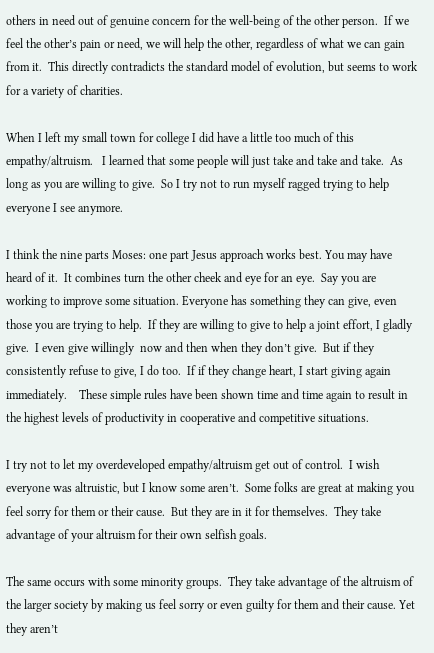others in need out of genuine concern for the well-being of the other person.  If we feel the other’s pain or need, we will help the other, regardless of what we can gain from it.  This directly contradicts the standard model of evolution, but seems to work for a variety of charities.

When I left my small town for college I did have a little too much of this empathy/altruism.   I learned that some people will just take and take and take.  As long as you are willing to give.  So I try not to run myself ragged trying to help everyone I see anymore.

I think the nine parts Moses: one part Jesus approach works best. You may have heard of it.  It combines turn the other cheek and eye for an eye.  Say you are working to improve some situation. Everyone has something they can give, even those you are trying to help.  If they are willing to give to help a joint effort, I gladly give.  I even give willingly  now and then when they don’t give.  But if they consistently refuse to give, I do too.  If if they change heart, I start giving again immediately.    These simple rules have been shown time and time again to result in the highest levels of productivity in cooperative and competitive situations.

I try not to let my overdeveloped empathy/altruism get out of control.  I wish everyone was altruistic, but I know some aren’t.  Some folks are great at making you feel sorry for them or their cause.  But they are in it for themselves.  They take advantage of your altruism for their own selfish goals.

The same occurs with some minority groups.  They take advantage of the altruism of the larger society by making us feel sorry or even guilty for them and their cause. Yet they aren’t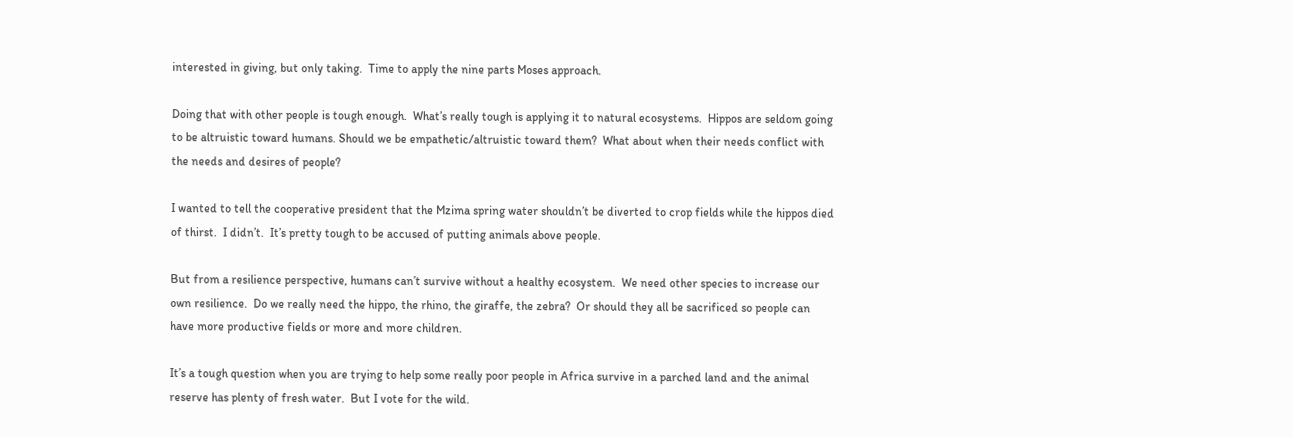interested in giving, but only taking.  Time to apply the nine parts Moses approach.

Doing that with other people is tough enough.  What’s really tough is applying it to natural ecosystems.  Hippos are seldom going to be altruistic toward humans. Should we be empathetic/altruistic toward them?  What about when their needs conflict with the needs and desires of people?

I wanted to tell the cooperative president that the Mzima spring water shouldn’t be diverted to crop fields while the hippos died of thirst.  I didn’t.  It’s pretty tough to be accused of putting animals above people.

But from a resilience perspective, humans can’t survive without a healthy ecosystem.  We need other species to increase our own resilience.  Do we really need the hippo, the rhino, the giraffe, the zebra?  Or should they all be sacrificed so people can have more productive fields or more and more children.

It’s a tough question when you are trying to help some really poor people in Africa survive in a parched land and the animal reserve has plenty of fresh water.  But I vote for the wild.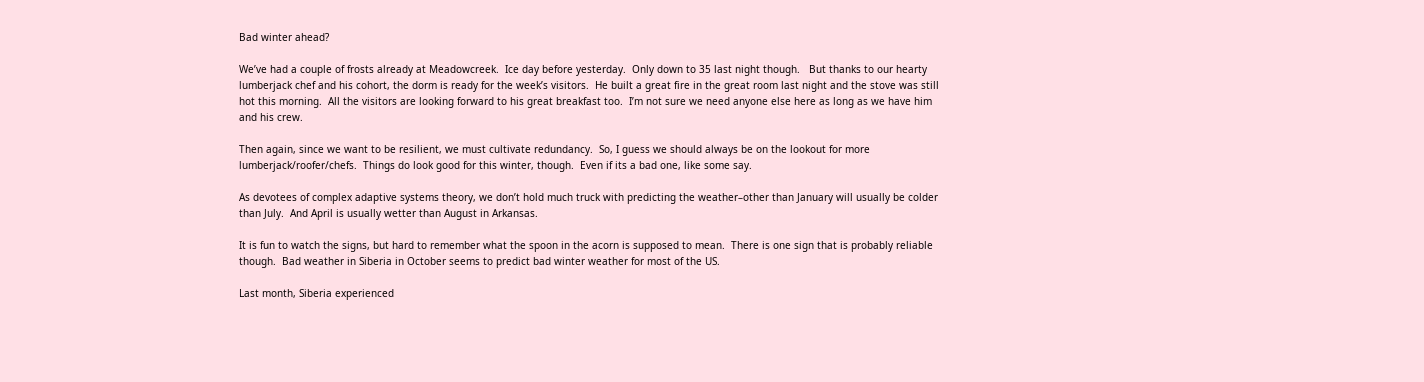Bad winter ahead?

We’ve had a couple of frosts already at Meadowcreek.  Ice day before yesterday.  Only down to 35 last night though.   But thanks to our hearty lumberjack chef and his cohort, the dorm is ready for the week’s visitors.  He built a great fire in the great room last night and the stove was still hot this morning.  All the visitors are looking forward to his great breakfast too.  I’m not sure we need anyone else here as long as we have him and his crew.

Then again, since we want to be resilient, we must cultivate redundancy.  So, I guess we should always be on the lookout for more lumberjack/roofer/chefs.  Things do look good for this winter, though.  Even if its a bad one, like some say.

As devotees of complex adaptive systems theory, we don’t hold much truck with predicting the weather–other than January will usually be colder than July.  And April is usually wetter than August in Arkansas.

It is fun to watch the signs, but hard to remember what the spoon in the acorn is supposed to mean.  There is one sign that is probably reliable though.  Bad weather in Siberia in October seems to predict bad winter weather for most of the US.

Last month, Siberia experienced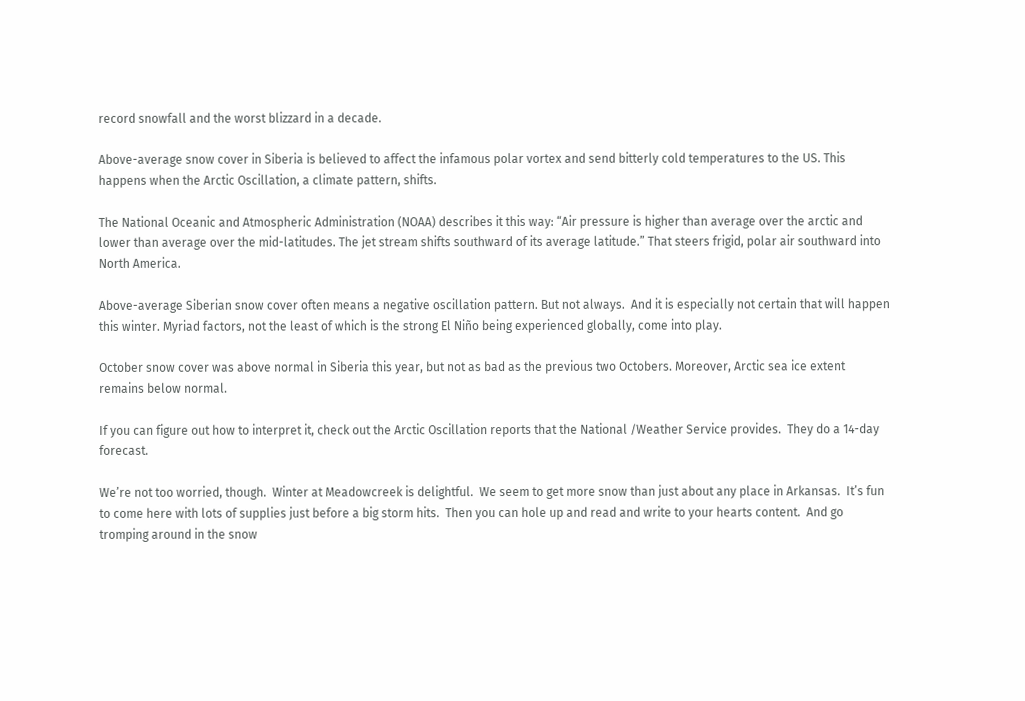record snowfall and the worst blizzard in a decade.

Above-average snow cover in Siberia is believed to affect the infamous polar vortex and send bitterly cold temperatures to the US. This happens when the Arctic Oscillation, a climate pattern, shifts.

The National Oceanic and Atmospheric Administration (NOAA) describes it this way: “Air pressure is higher than average over the arctic and lower than average over the mid-latitudes. The jet stream shifts southward of its average latitude.” That steers frigid, polar air southward into North America.

Above-average Siberian snow cover often means a negative oscillation pattern. But not always.  And it is especially not certain that will happen this winter. Myriad factors, not the least of which is the strong El Niño being experienced globally, come into play.

October snow cover was above normal in Siberia this year, but not as bad as the previous two Octobers. Moreover, Arctic sea ice extent remains below normal.

If you can figure out how to interpret it, check out the Arctic Oscillation reports that the National /Weather Service provides.  They do a 14-day forecast.

We’re not too worried, though.  Winter at Meadowcreek is delightful.  We seem to get more snow than just about any place in Arkansas.  It’s fun to come here with lots of supplies just before a big storm hits.  Then you can hole up and read and write to your hearts content.  And go tromping around in the snow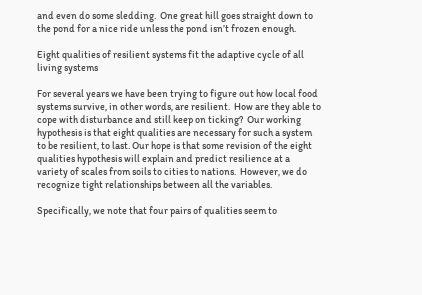and even do some sledding.  One great hill goes straight down to the pond for a nice ride unless the pond isn’t frozen enough.

Eight qualities of resilient systems fit the adaptive cycle of all living systems

For several years we have been trying to figure out how local food systems survive, in other words, are resilient.  How are they able to cope with disturbance and still keep on ticking?  Our working hypothesis is that eight qualities are necessary for such a system to be resilient, to last. Our hope is that some revision of the eight qualities hypothesis will explain and predict resilience at a variety of scales from soils to cities to nations.  However, we do recognize tight relationships between all the variables.

Specifically, we note that four pairs of qualities seem to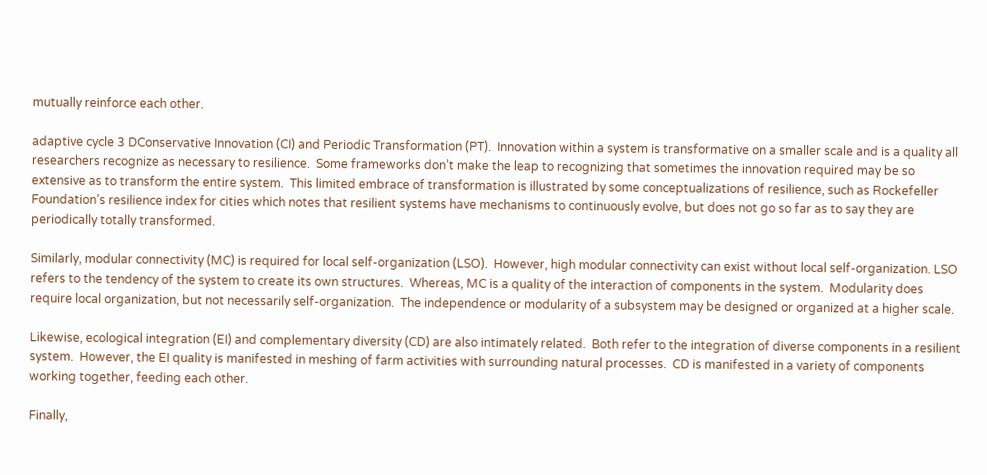mutually reinforce each other.

adaptive cycle 3 DConservative Innovation (CI) and Periodic Transformation (PT).  Innovation within a system is transformative on a smaller scale and is a quality all researchers recognize as necessary to resilience.  Some frameworks don’t make the leap to recognizing that sometimes the innovation required may be so extensive as to transform the entire system.  This limited embrace of transformation is illustrated by some conceptualizations of resilience, such as Rockefeller Foundation’s resilience index for cities which notes that resilient systems have mechanisms to continuously evolve, but does not go so far as to say they are periodically totally transformed.

Similarly, modular connectivity (MC) is required for local self-organization (LSO).  However, high modular connectivity can exist without local self-organization. LSO refers to the tendency of the system to create its own structures.  Whereas, MC is a quality of the interaction of components in the system.  Modularity does require local organization, but not necessarily self-organization.  The independence or modularity of a subsystem may be designed or organized at a higher scale.

Likewise, ecological integration (EI) and complementary diversity (CD) are also intimately related.  Both refer to the integration of diverse components in a resilient system.  However, the EI quality is manifested in meshing of farm activities with surrounding natural processes.  CD is manifested in a variety of components working together, feeding each other.

Finally,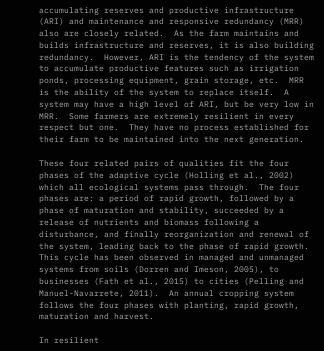accumulating reserves and productive infrastructure (ARI) and maintenance and responsive redundancy (MRR) also are closely related.  As the farm maintains and builds infrastructure and reserves, it is also building redundancy.  However, ARI is the tendency of the system to accumulate productive features such as irrigation ponds, processing equipment, grain storage, etc.  MRR is the ability of the system to replace itself.  A system may have a high level of ARI, but be very low in MRR.  Some farmers are extremely resilient in every respect but one.  They have no process established for their farm to be maintained into the next generation.

These four related pairs of qualities fit the four phases of the adaptive cycle (Holling et al., 2002) which all ecological systems pass through.  The four phases are: a period of rapid growth, followed by a phase of maturation and stability, succeeded by a release of nutrients and biomass following a disturbance, and finally reorganization and renewal of the system, leading back to the phase of rapid growth.  This cycle has been observed in managed and unmanaged systems from soils (Dorren and Imeson, 2005), to businesses (Fath et al., 2015) to cities (Pelling and Manuel-Navarrete, 2011).  An annual cropping system follows the four phases with planting, rapid growth, maturation and harvest.

In resilient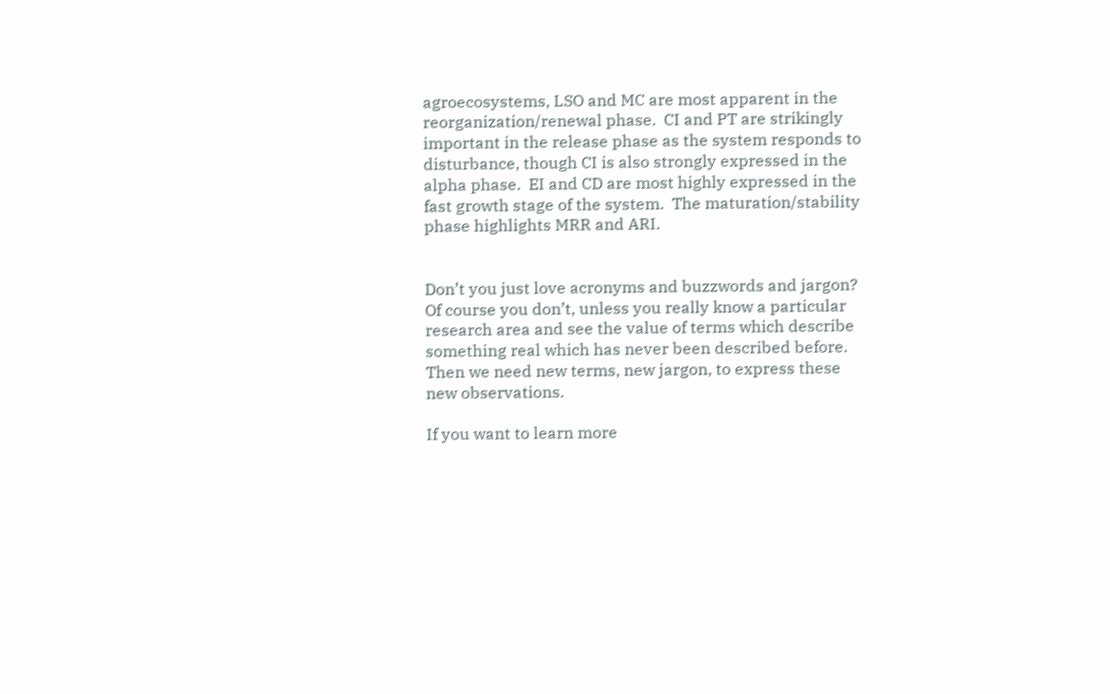agroecosystems, LSO and MC are most apparent in the reorganization/renewal phase.  CI and PT are strikingly important in the release phase as the system responds to disturbance, though CI is also strongly expressed in the alpha phase.  EI and CD are most highly expressed in the fast growth stage of the system.  The maturation/stability phase highlights MRR and ARI.


Don’t you just love acronyms and buzzwords and jargon?  Of course you don’t, unless you really know a particular research area and see the value of terms which describe something real which has never been described before.  Then we need new terms, new jargon, to express these new observations.

If you want to learn more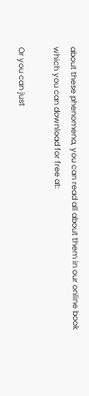about these phenomena, you can read all about them in our online book which you can download for free at:

Or you can just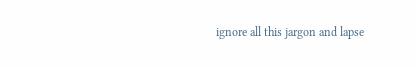ignore all this jargon and lapse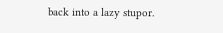back into a lazy stupor.